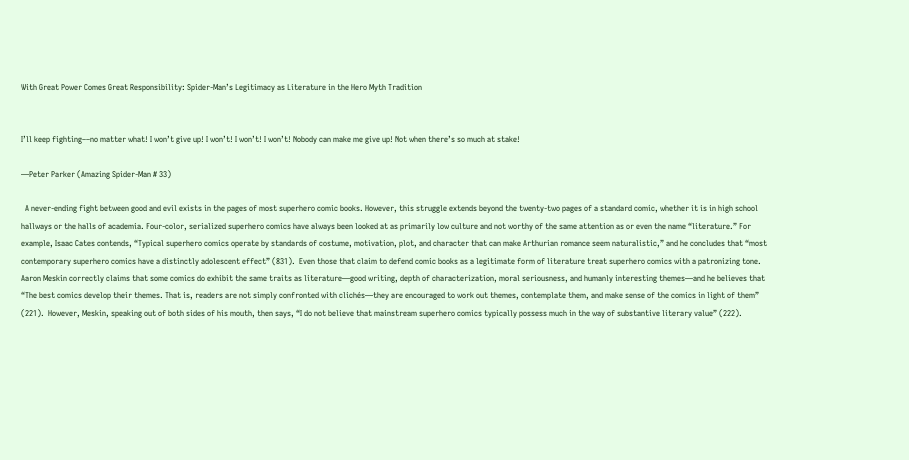With Great Power Comes Great Responsibility: Spider-Man’s Legitimacy as Literature in the Hero Myth Tradition


I’ll keep fighting––no matter what! I won’t give up! I won’t! I won’t! I won’t! Nobody can make me give up! Not when there’s so much at stake!

—Peter Parker (Amazing Spider-Man # 33)

  A never-ending fight between good and evil exists in the pages of most superhero comic books. However, this struggle extends beyond the twenty-two pages of a standard comic, whether it is in high school hallways or the halls of academia. Four-color, serialized superhero comics have always been looked at as primarily low culture and not worthy of the same attention as or even the name “literature.” For example, Isaac Cates contends, “Typical superhero comics operate by standards of costume, motivation, plot, and character that can make Arthurian romance seem naturalistic,” and he concludes that “most contemporary superhero comics have a distinctly adolescent effect” (831).  Even those that claim to defend comic books as a legitimate form of literature treat superhero comics with a patronizing tone. Aaron Meskin correctly claims that some comics do exhibit the same traits as literature—good writing, depth of characterization, moral seriousness, and humanly interesting themes—and he believes that “The best comics develop their themes. That is, readers are not simply confronted with clichés—they are encouraged to work out themes, contemplate them, and make sense of the comics in light of them” (221).  However, Meskin, speaking out of both sides of his mouth, then says, “I do not believe that mainstream superhero comics typically possess much in the way of substantive literary value” (222).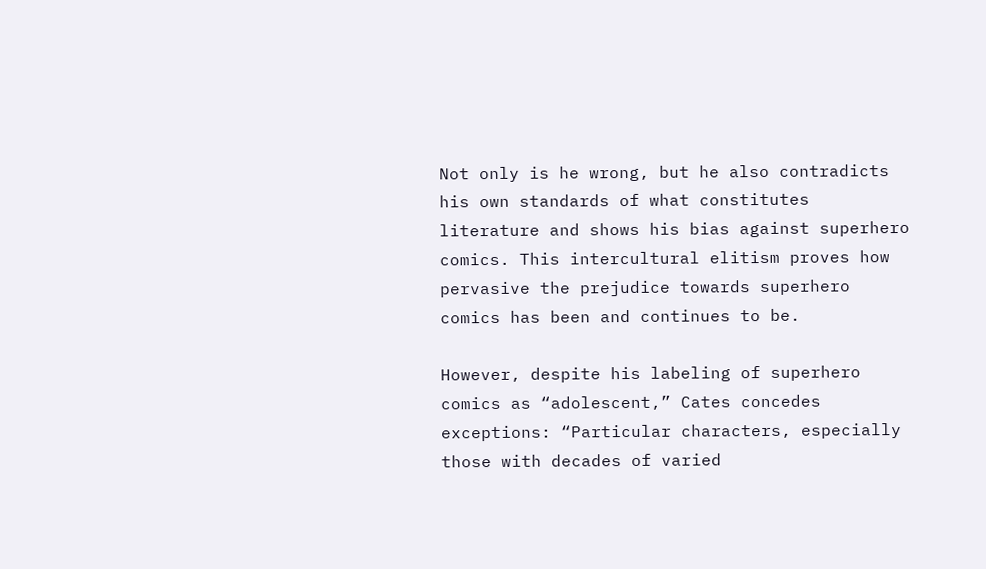Not only is he wrong, but he also contradicts his own standards of what constitutes literature and shows his bias against superhero comics. This intercultural elitism proves how pervasive the prejudice towards superhero comics has been and continues to be.

However, despite his labeling of superhero comics as “adolescent,” Cates concedes exceptions: “Particular characters, especially those with decades of varied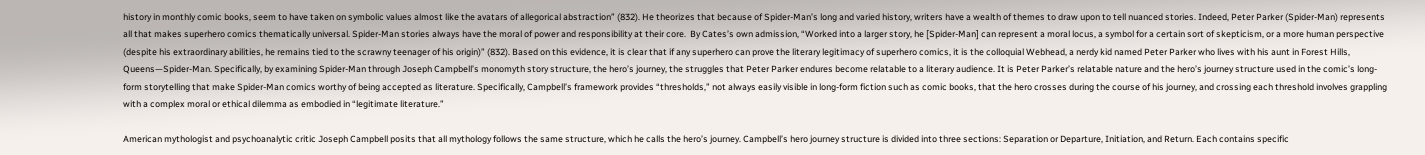history in monthly comic books, seem to have taken on symbolic values almost like the avatars of allegorical abstraction” (832). He theorizes that because of Spider-Man’s long and varied history, writers have a wealth of themes to draw upon to tell nuanced stories. Indeed, Peter Parker (Spider-Man) represents all that makes superhero comics thematically universal. Spider-Man stories always have the moral of power and responsibility at their core.  By Cates’s own admission, “Worked into a larger story, he [Spider-Man] can represent a moral locus, a symbol for a certain sort of skepticism, or a more human perspective (despite his extraordinary abilities, he remains tied to the scrawny teenager of his origin)” (832). Based on this evidence, it is clear that if any superhero can prove the literary legitimacy of superhero comics, it is the colloquial Webhead, a nerdy kid named Peter Parker who lives with his aunt in Forest Hills, Queens—Spider-Man. Specifically, by examining Spider-Man through Joseph Campbell’s monomyth story structure, the hero’s journey, the struggles that Peter Parker endures become relatable to a literary audience. It is Peter Parker’s relatable nature and the hero’s journey structure used in the comic’s long-form storytelling that make Spider-Man comics worthy of being accepted as literature. Specifically, Campbell’s framework provides “thresholds,” not always easily visible in long-form fiction such as comic books, that the hero crosses during the course of his journey, and crossing each threshold involves grappling with a complex moral or ethical dilemma as embodied in “legitimate literature.”

American mythologist and psychoanalytic critic Joseph Campbell posits that all mythology follows the same structure, which he calls the hero’s journey. Campbell’s hero journey structure is divided into three sections: Separation or Departure, Initiation, and Return. Each contains specific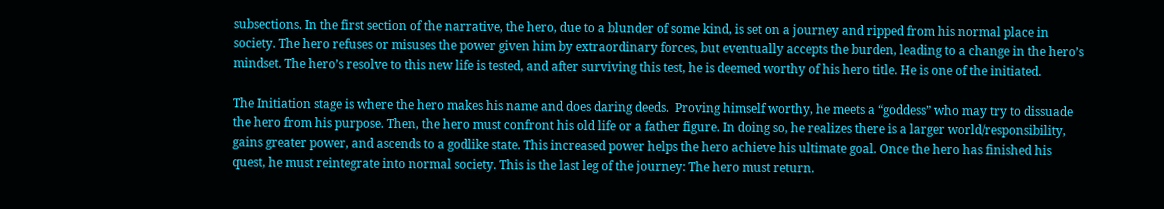subsections. In the first section of the narrative, the hero, due to a blunder of some kind, is set on a journey and ripped from his normal place in society. The hero refuses or misuses the power given him by extraordinary forces, but eventually accepts the burden, leading to a change in the hero’s mindset. The hero’s resolve to this new life is tested, and after surviving this test, he is deemed worthy of his hero title. He is one of the initiated.

The Initiation stage is where the hero makes his name and does daring deeds.  Proving himself worthy, he meets a “goddess” who may try to dissuade the hero from his purpose. Then, the hero must confront his old life or a father figure. In doing so, he realizes there is a larger world/responsibility, gains greater power, and ascends to a godlike state. This increased power helps the hero achieve his ultimate goal. Once the hero has finished his quest, he must reintegrate into normal society. This is the last leg of the journey: The hero must return.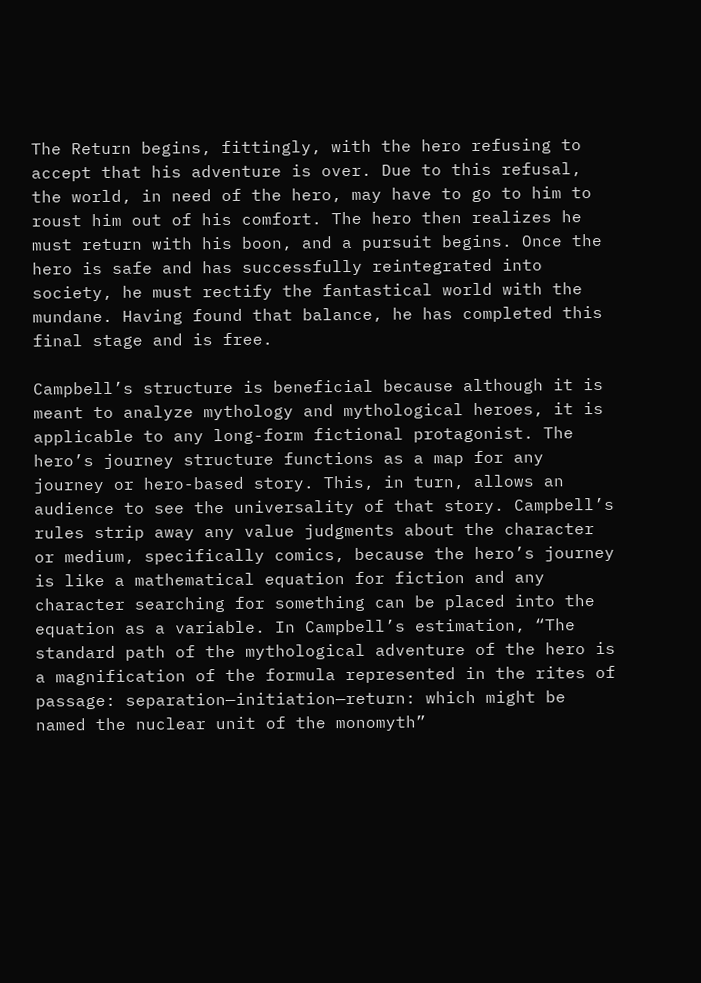The Return begins, fittingly, with the hero refusing to accept that his adventure is over. Due to this refusal, the world, in need of the hero, may have to go to him to roust him out of his comfort. The hero then realizes he must return with his boon, and a pursuit begins. Once the hero is safe and has successfully reintegrated into society, he must rectify the fantastical world with the mundane. Having found that balance, he has completed this final stage and is free.

Campbell’s structure is beneficial because although it is meant to analyze mythology and mythological heroes, it is applicable to any long-form fictional protagonist. The hero’s journey structure functions as a map for any journey or hero-based story. This, in turn, allows an audience to see the universality of that story. Campbell’s rules strip away any value judgments about the character or medium, specifically comics, because the hero’s journey is like a mathematical equation for fiction and any character searching for something can be placed into the equation as a variable. In Campbell’s estimation, “The standard path of the mythological adventure of the hero is a magnification of the formula represented in the rites of passage: separation—initiation—return: which might be named the nuclear unit of the monomyth”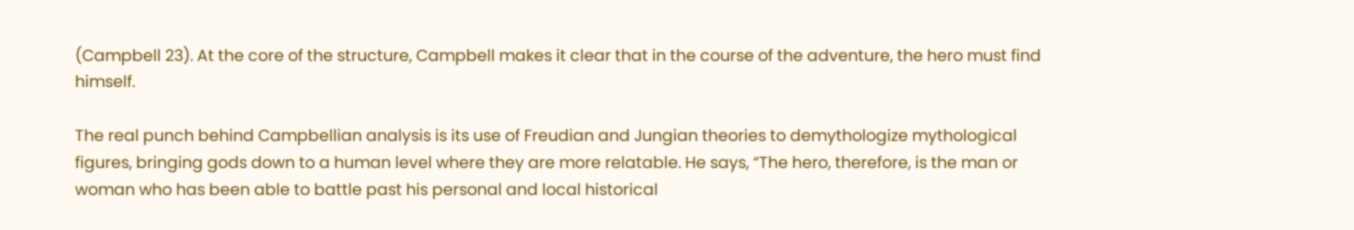(Campbell 23). At the core of the structure, Campbell makes it clear that in the course of the adventure, the hero must find himself.

The real punch behind Campbellian analysis is its use of Freudian and Jungian theories to demythologize mythological figures, bringing gods down to a human level where they are more relatable. He says, “The hero, therefore, is the man or woman who has been able to battle past his personal and local historical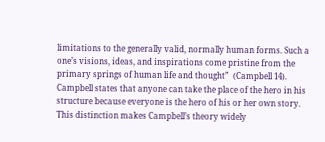limitations to the generally valid, normally human forms. Such a one’s visions, ideas, and inspirations come pristine from the primary springs of human life and thought”  (Campbell 14).  Campbell states that anyone can take the place of the hero in his structure because everyone is the hero of his or her own story. This distinction makes Campbell’s theory widely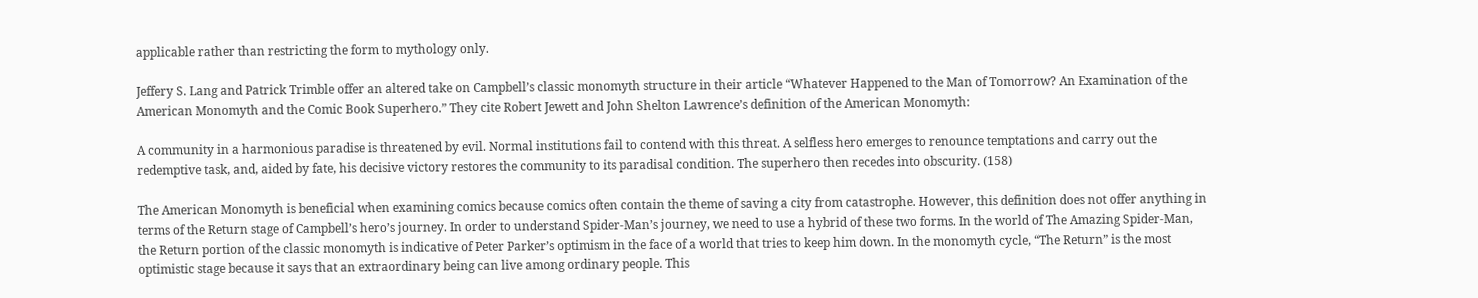applicable rather than restricting the form to mythology only.

Jeffery S. Lang and Patrick Trimble offer an altered take on Campbell’s classic monomyth structure in their article “Whatever Happened to the Man of Tomorrow? An Examination of the American Monomyth and the Comic Book Superhero.” They cite Robert Jewett and John Shelton Lawrence’s definition of the American Monomyth:

A community in a harmonious paradise is threatened by evil. Normal institutions fail to contend with this threat. A selfless hero emerges to renounce temptations and carry out the redemptive task, and, aided by fate, his decisive victory restores the community to its paradisal condition. The superhero then recedes into obscurity. (158)

The American Monomyth is beneficial when examining comics because comics often contain the theme of saving a city from catastrophe. However, this definition does not offer anything in terms of the Return stage of Campbell’s hero’s journey. In order to understand Spider-Man’s journey, we need to use a hybrid of these two forms. In the world of The Amazing Spider-Man, the Return portion of the classic monomyth is indicative of Peter Parker’s optimism in the face of a world that tries to keep him down. In the monomyth cycle, “The Return” is the most optimistic stage because it says that an extraordinary being can live among ordinary people. This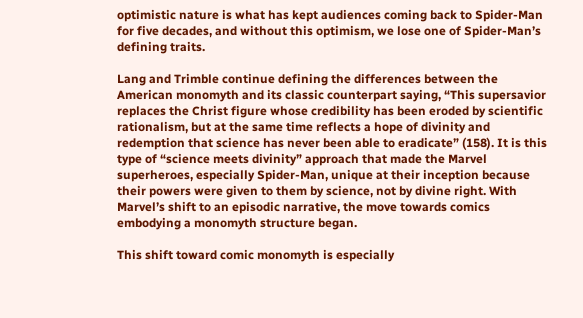optimistic nature is what has kept audiences coming back to Spider-Man for five decades, and without this optimism, we lose one of Spider-Man’s defining traits.

Lang and Trimble continue defining the differences between the American monomyth and its classic counterpart saying, “This supersavior replaces the Christ figure whose credibility has been eroded by scientific rationalism, but at the same time reflects a hope of divinity and redemption that science has never been able to eradicate” (158). It is this type of “science meets divinity” approach that made the Marvel superheroes, especially Spider-Man, unique at their inception because their powers were given to them by science, not by divine right. With Marvel’s shift to an episodic narrative, the move towards comics embodying a monomyth structure began.

This shift toward comic monomyth is especially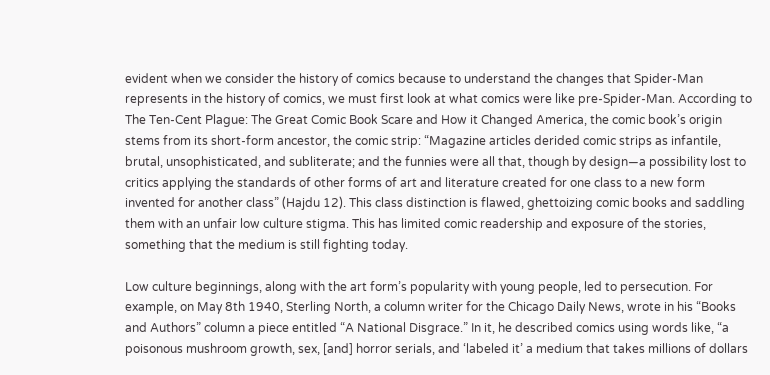evident when we consider the history of comics because to understand the changes that Spider-Man represents in the history of comics, we must first look at what comics were like pre-Spider-Man. According to The Ten-Cent Plague: The Great Comic Book Scare and How it Changed America, the comic book’s origin stems from its short-form ancestor, the comic strip: “Magazine articles derided comic strips as infantile, brutal, unsophisticated, and subliterate; and the funnies were all that, though by design—a possibility lost to critics applying the standards of other forms of art and literature created for one class to a new form invented for another class” (Hajdu 12). This class distinction is flawed, ghettoizing comic books and saddling them with an unfair low culture stigma. This has limited comic readership and exposure of the stories, something that the medium is still fighting today.

Low culture beginnings, along with the art form’s popularity with young people, led to persecution. For example, on May 8th 1940, Sterling North, a column writer for the Chicago Daily News, wrote in his “Books and Authors” column a piece entitled “A National Disgrace.” In it, he described comics using words like, “a poisonous mushroom growth, sex, [and] horror serials, and ‘labeled it’ a medium that takes millions of dollars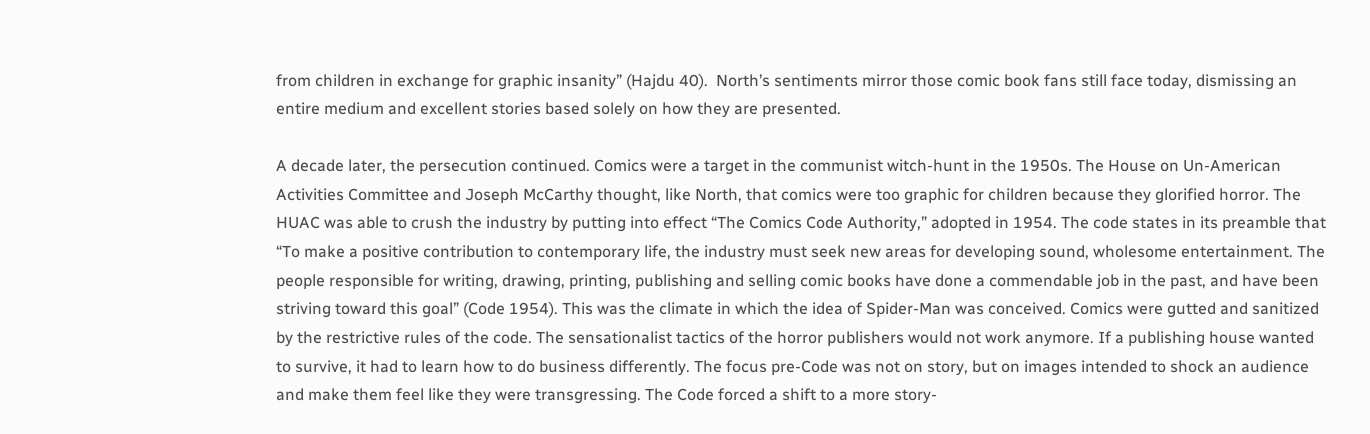from children in exchange for graphic insanity” (Hajdu 40).  North’s sentiments mirror those comic book fans still face today, dismissing an entire medium and excellent stories based solely on how they are presented.

A decade later, the persecution continued. Comics were a target in the communist witch-hunt in the 1950s. The House on Un-American Activities Committee and Joseph McCarthy thought, like North, that comics were too graphic for children because they glorified horror. The HUAC was able to crush the industry by putting into effect “The Comics Code Authority,” adopted in 1954. The code states in its preamble that “To make a positive contribution to contemporary life, the industry must seek new areas for developing sound, wholesome entertainment. The people responsible for writing, drawing, printing, publishing and selling comic books have done a commendable job in the past, and have been striving toward this goal” (Code 1954). This was the climate in which the idea of Spider-Man was conceived. Comics were gutted and sanitized by the restrictive rules of the code. The sensationalist tactics of the horror publishers would not work anymore. If a publishing house wanted to survive, it had to learn how to do business differently. The focus pre-Code was not on story, but on images intended to shock an audience and make them feel like they were transgressing. The Code forced a shift to a more story-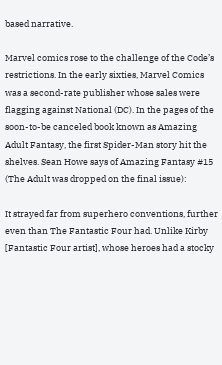based narrative.

Marvel comics rose to the challenge of the Code’s restrictions. In the early sixties, Marvel Comics was a second-rate publisher whose sales were flagging against National (DC). In the pages of the soon-to-be canceled book known as Amazing Adult Fantasy, the first Spider-Man story hit the shelves. Sean Howe says of Amazing Fantasy #15 (The Adult was dropped on the final issue):

It strayed far from superhero conventions, further even than The Fantastic Four had. Unlike Kirby [Fantastic Four artist], whose heroes had a stocky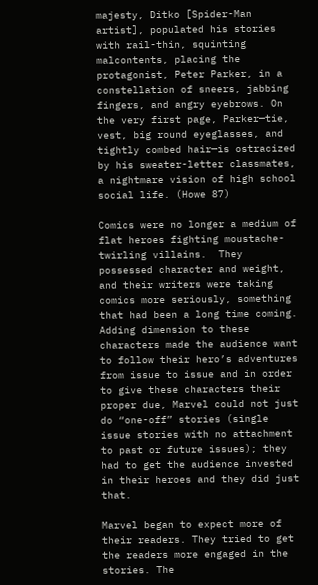majesty, Ditko [Spider-Man artist], populated his stories with rail-thin, squinting malcontents, placing the protagonist, Peter Parker, in a constellation of sneers, jabbing fingers, and angry eyebrows. On the very first page, Parker—tie, vest, big round eyeglasses, and tightly combed hair—is ostracized by his sweater-letter classmates, a nightmare vision of high school social life. (Howe 87)

Comics were no longer a medium of flat heroes fighting moustache-twirling villains.  They possessed character and weight, and their writers were taking comics more seriously, something that had been a long time coming. Adding dimension to these characters made the audience want to follow their hero’s adventures from issue to issue and in order to give these characters their proper due, Marvel could not just do “one-off” stories (single issue stories with no attachment to past or future issues); they had to get the audience invested in their heroes and they did just that.

Marvel began to expect more of their readers. They tried to get the readers more engaged in the stories. The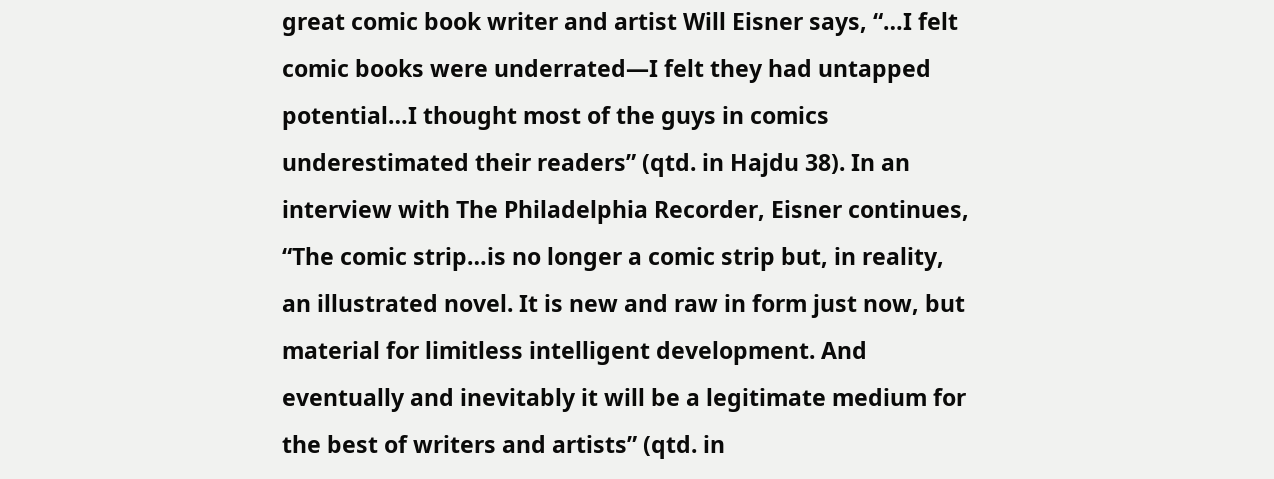great comic book writer and artist Will Eisner says, “…I felt comic books were underrated—I felt they had untapped potential…I thought most of the guys in comics underestimated their readers” (qtd. in Hajdu 38). In an interview with The Philadelphia Recorder, Eisner continues, “The comic strip…is no longer a comic strip but, in reality, an illustrated novel. It is new and raw in form just now, but material for limitless intelligent development. And eventually and inevitably it will be a legitimate medium for the best of writers and artists” (qtd. in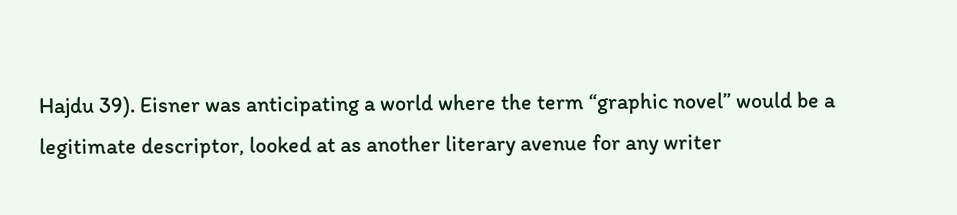Hajdu 39). Eisner was anticipating a world where the term “graphic novel” would be a legitimate descriptor, looked at as another literary avenue for any writer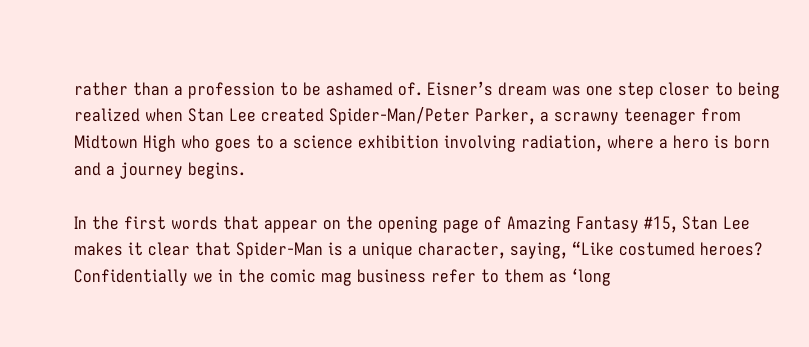rather than a profession to be ashamed of. Eisner’s dream was one step closer to being realized when Stan Lee created Spider-Man/Peter Parker, a scrawny teenager from Midtown High who goes to a science exhibition involving radiation, where a hero is born and a journey begins.

In the first words that appear on the opening page of Amazing Fantasy #15, Stan Lee makes it clear that Spider-Man is a unique character, saying, “Like costumed heroes? Confidentially we in the comic mag business refer to them as ‘long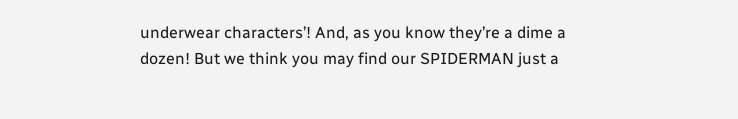underwear characters’! And, as you know they’re a dime a dozen! But we think you may find our SPIDERMAN just a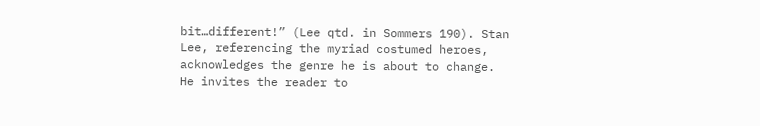bit…different!” (Lee qtd. in Sommers 190). Stan Lee, referencing the myriad costumed heroes, acknowledges the genre he is about to change. He invites the reader to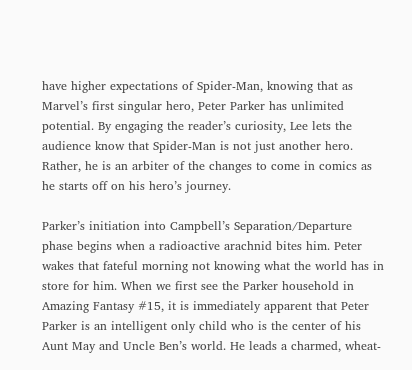have higher expectations of Spider-Man, knowing that as Marvel’s first singular hero, Peter Parker has unlimited potential. By engaging the reader’s curiosity, Lee lets the audience know that Spider-Man is not just another hero. Rather, he is an arbiter of the changes to come in comics as he starts off on his hero’s journey.

Parker’s initiation into Campbell’s Separation/Departure phase begins when a radioactive arachnid bites him. Peter wakes that fateful morning not knowing what the world has in store for him. When we first see the Parker household in Amazing Fantasy #15, it is immediately apparent that Peter Parker is an intelligent only child who is the center of his Aunt May and Uncle Ben’s world. He leads a charmed, wheat-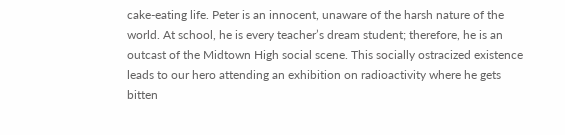cake-eating life. Peter is an innocent, unaware of the harsh nature of the world. At school, he is every teacher’s dream student; therefore, he is an outcast of the Midtown High social scene. This socially ostracized existence leads to our hero attending an exhibition on radioactivity where he gets bitten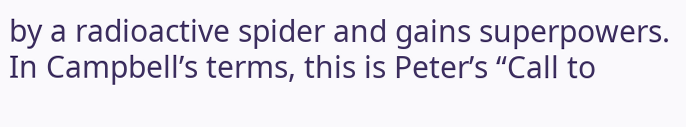by a radioactive spider and gains superpowers. In Campbell’s terms, this is Peter’s “Call to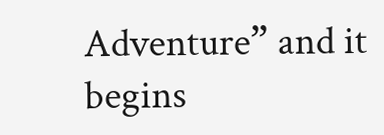Adventure” and it begins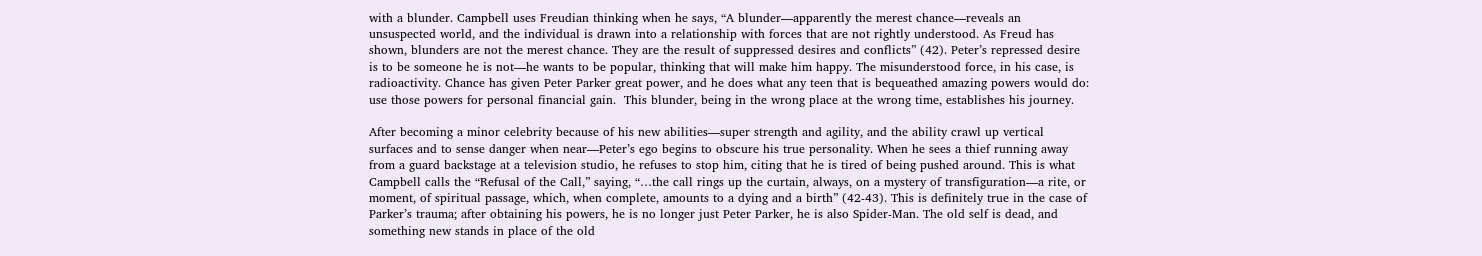with a blunder. Campbell uses Freudian thinking when he says, “A blunder—apparently the merest chance—reveals an unsuspected world, and the individual is drawn into a relationship with forces that are not rightly understood. As Freud has shown, blunders are not the merest chance. They are the result of suppressed desires and conflicts” (42). Peter’s repressed desire is to be someone he is not—he wants to be popular, thinking that will make him happy. The misunderstood force, in his case, is radioactivity. Chance has given Peter Parker great power, and he does what any teen that is bequeathed amazing powers would do: use those powers for personal financial gain.  This blunder, being in the wrong place at the wrong time, establishes his journey.

After becoming a minor celebrity because of his new abilities—super strength and agility, and the ability crawl up vertical surfaces and to sense danger when near—Peter’s ego begins to obscure his true personality. When he sees a thief running away from a guard backstage at a television studio, he refuses to stop him, citing that he is tired of being pushed around. This is what Campbell calls the “Refusal of the Call,” saying, “…the call rings up the curtain, always, on a mystery of transfiguration—a rite, or moment, of spiritual passage, which, when complete, amounts to a dying and a birth” (42-43). This is definitely true in the case of Parker’s trauma; after obtaining his powers, he is no longer just Peter Parker, he is also Spider-Man. The old self is dead, and something new stands in place of the old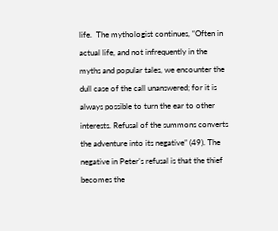life.  The mythologist continues, “Often in actual life, and not infrequently in the myths and popular tales, we encounter the dull case of the call unanswered; for it is always possible to turn the ear to other interests. Refusal of the summons converts the adventure into its negative” (49). The negative in Peter’s refusal is that the thief becomes the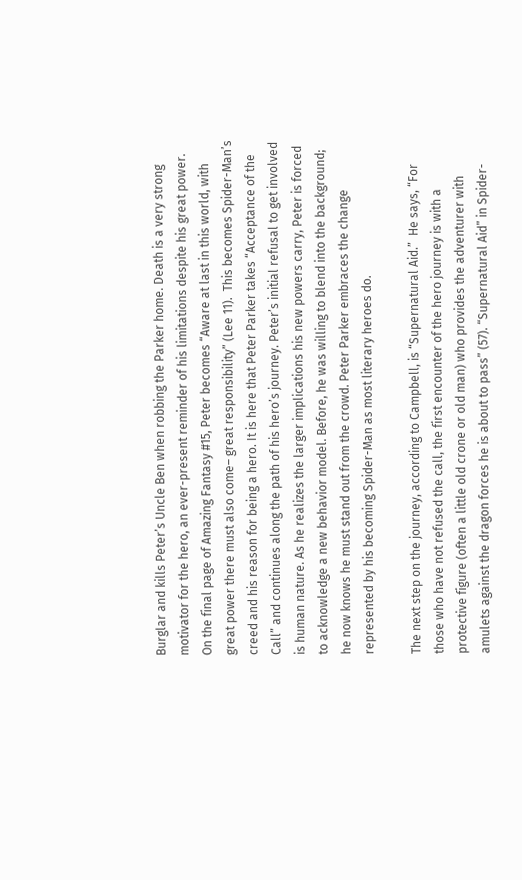Burglar and kills Peter’s Uncle Ben when robbing the Parker home. Death is a very strong motivator for the hero, an ever-present reminder of his limitations despite his great power. On the final page of Amazing Fantasy #15, Peter becomes “Aware at last in this world, with great power there must also come– great responsibility” (Lee 11).  This becomes Spider-Man’s creed and his reason for being a hero. It is here that Peter Parker takes “Acceptance of the Call” and continues along the path of his hero’s journey. Peter’s initial refusal to get involved is human nature. As he realizes the larger implications his new powers carry, Peter is forced to acknowledge a new behavior model. Before, he was willing to blend into the background; he now knows he must stand out from the crowd. Peter Parker embraces the change represented by his becoming Spider-Man as most literary heroes do.

The next step on the journey, according to Campbell, is “Supernatural Aid.”  He says, “For those who have not refused the call, the first encounter of the hero journey is with a protective figure (often a little old crone or old man) who provides the adventurer with amulets against the dragon forces he is about to pass” (57). “Supernatural Aid” in Spider-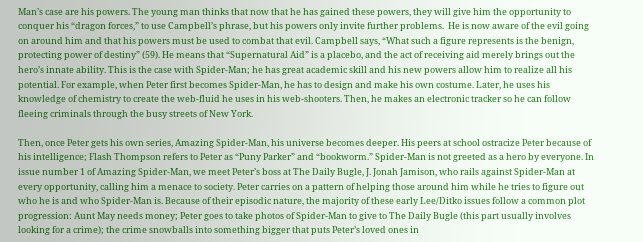Man’s case are his powers. The young man thinks that now that he has gained these powers, they will give him the opportunity to conquer his “dragon forces,” to use Campbell’s phrase, but his powers only invite further problems.  He is now aware of the evil going on around him and that his powers must be used to combat that evil. Campbell says, “What such a figure represents is the benign, protecting power of destiny” (59). He means that “Supernatural Aid” is a placebo, and the act of receiving aid merely brings out the hero’s innate ability. This is the case with Spider-Man; he has great academic skill and his new powers allow him to realize all his potential. For example, when Peter first becomes Spider-Man, he has to design and make his own costume. Later, he uses his knowledge of chemistry to create the web-fluid he uses in his web-shooters. Then, he makes an electronic tracker so he can follow fleeing criminals through the busy streets of New York.

Then, once Peter gets his own series, Amazing Spider-Man, his universe becomes deeper. His peers at school ostracize Peter because of his intelligence; Flash Thompson refers to Peter as “Puny Parker” and “bookworm.” Spider-Man is not greeted as a hero by everyone. In issue number 1 of Amazing Spider-Man, we meet Peter’s boss at The Daily Bugle, J. Jonah Jamison, who rails against Spider-Man at every opportunity, calling him a menace to society. Peter carries on a pattern of helping those around him while he tries to figure out who he is and who Spider-Man is. Because of their episodic nature, the majority of these early Lee/Ditko issues follow a common plot progression: Aunt May needs money; Peter goes to take photos of Spider-Man to give to The Daily Bugle (this part usually involves looking for a crime); the crime snowballs into something bigger that puts Peter’s loved ones in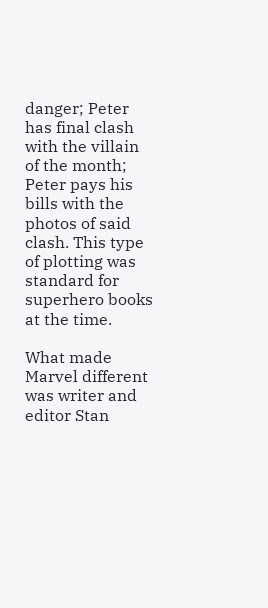danger; Peter has final clash with the villain of the month; Peter pays his bills with the photos of said clash. This type of plotting was standard for superhero books at the time.

What made Marvel different was writer and editor Stan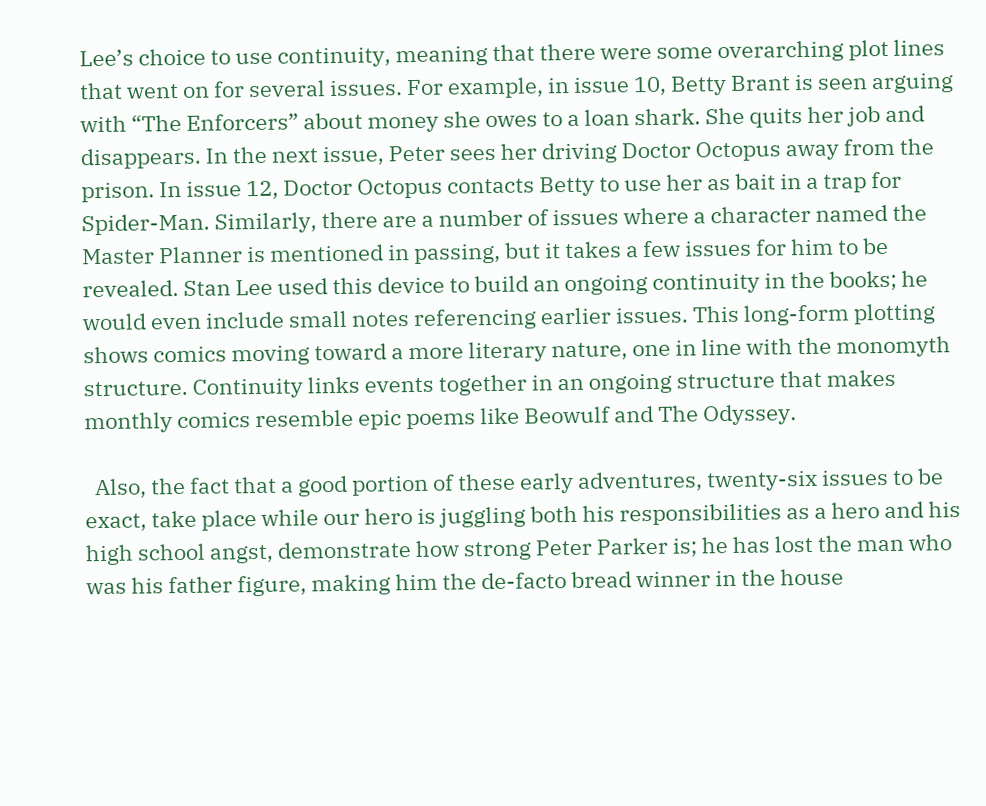Lee’s choice to use continuity, meaning that there were some overarching plot lines that went on for several issues. For example, in issue 10, Betty Brant is seen arguing with “The Enforcers” about money she owes to a loan shark. She quits her job and disappears. In the next issue, Peter sees her driving Doctor Octopus away from the prison. In issue 12, Doctor Octopus contacts Betty to use her as bait in a trap for Spider-Man. Similarly, there are a number of issues where a character named the Master Planner is mentioned in passing, but it takes a few issues for him to be revealed. Stan Lee used this device to build an ongoing continuity in the books; he would even include small notes referencing earlier issues. This long-form plotting shows comics moving toward a more literary nature, one in line with the monomyth structure. Continuity links events together in an ongoing structure that makes monthly comics resemble epic poems like Beowulf and The Odyssey.

  Also, the fact that a good portion of these early adventures, twenty-six issues to be exact, take place while our hero is juggling both his responsibilities as a hero and his high school angst, demonstrate how strong Peter Parker is; he has lost the man who was his father figure, making him the de-facto bread winner in the house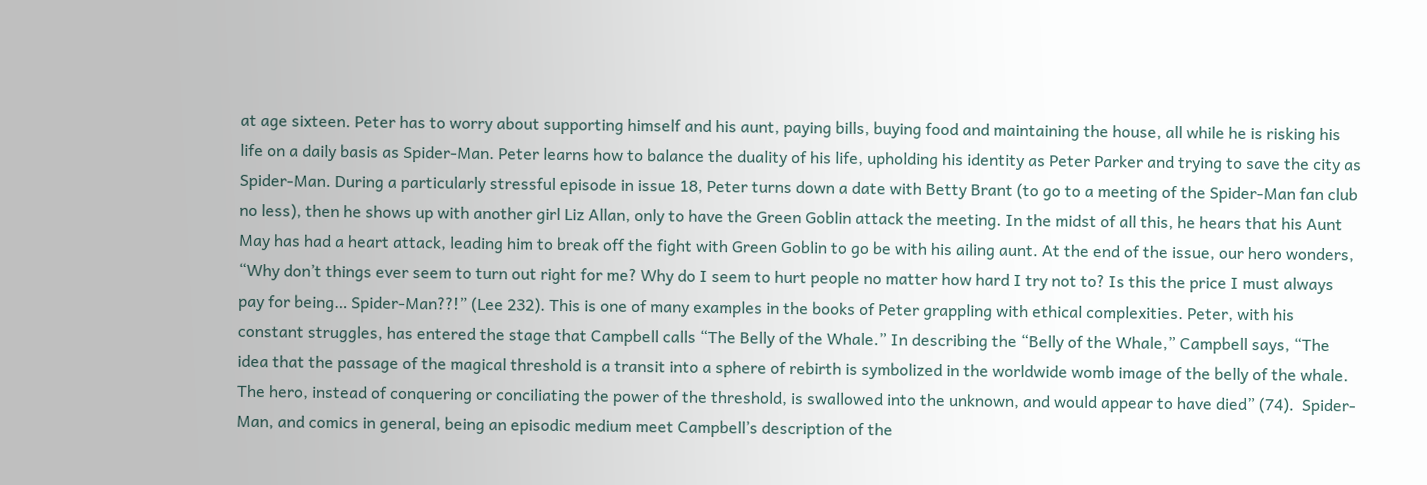at age sixteen. Peter has to worry about supporting himself and his aunt, paying bills, buying food and maintaining the house, all while he is risking his life on a daily basis as Spider-Man. Peter learns how to balance the duality of his life, upholding his identity as Peter Parker and trying to save the city as Spider-Man. During a particularly stressful episode in issue 18, Peter turns down a date with Betty Brant (to go to a meeting of the Spider-Man fan club no less), then he shows up with another girl Liz Allan, only to have the Green Goblin attack the meeting. In the midst of all this, he hears that his Aunt May has had a heart attack, leading him to break off the fight with Green Goblin to go be with his ailing aunt. At the end of the issue, our hero wonders, “Why don’t things ever seem to turn out right for me? Why do I seem to hurt people no matter how hard I try not to? Is this the price I must always pay for being… Spider-Man??!” (Lee 232). This is one of many examples in the books of Peter grappling with ethical complexities. Peter, with his constant struggles, has entered the stage that Campbell calls “The Belly of the Whale.” In describing the “Belly of the Whale,” Campbell says, “The idea that the passage of the magical threshold is a transit into a sphere of rebirth is symbolized in the worldwide womb image of the belly of the whale. The hero, instead of conquering or conciliating the power of the threshold, is swallowed into the unknown, and would appear to have died” (74).  Spider-Man, and comics in general, being an episodic medium meet Campbell’s description of the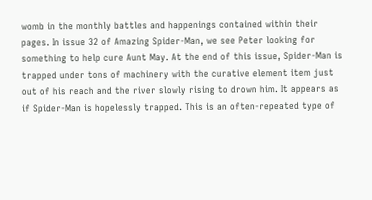womb in the monthly battles and happenings contained within their pages. In issue 32 of Amazing Spider-Man, we see Peter looking for something to help cure Aunt May. At the end of this issue, Spider-Man is trapped under tons of machinery with the curative element item just out of his reach and the river slowly rising to drown him. It appears as if Spider-Man is hopelessly trapped. This is an often-repeated type of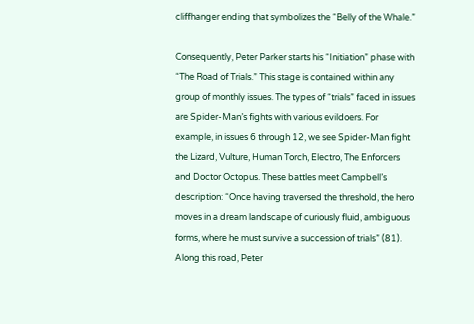cliffhanger ending that symbolizes the “Belly of the Whale.”

Consequently, Peter Parker starts his “Initiation” phase with “The Road of Trials.” This stage is contained within any group of monthly issues. The types of “trials” faced in issues are Spider-Man’s fights with various evildoers. For example, in issues 6 through 12, we see Spider-Man fight the Lizard, Vulture, Human Torch, Electro, The Enforcers and Doctor Octopus. These battles meet Campbell’s description: “Once having traversed the threshold, the hero moves in a dream landscape of curiously fluid, ambiguous forms, where he must survive a succession of trials” (81). Along this road, Peter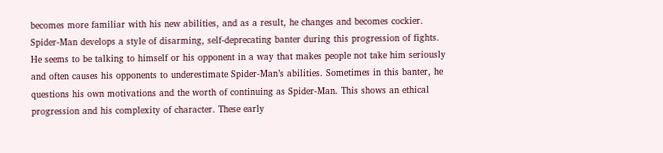becomes more familiar with his new abilities, and as a result, he changes and becomes cockier. Spider-Man develops a style of disarming, self-deprecating banter during this progression of fights. He seems to be talking to himself or his opponent in a way that makes people not take him seriously and often causes his opponents to underestimate Spider-Man’s abilities. Sometimes in this banter, he questions his own motivations and the worth of continuing as Spider-Man. This shows an ethical progression and his complexity of character. These early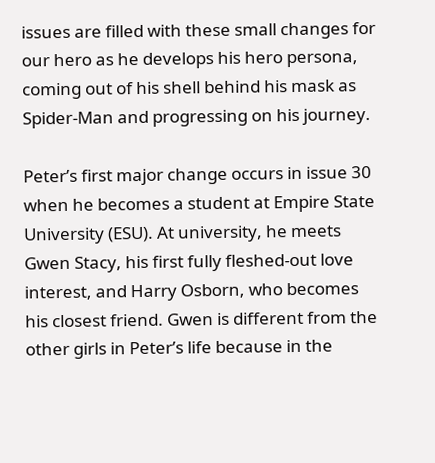issues are filled with these small changes for our hero as he develops his hero persona, coming out of his shell behind his mask as Spider-Man and progressing on his journey.

Peter’s first major change occurs in issue 30 when he becomes a student at Empire State University (ESU). At university, he meets Gwen Stacy, his first fully fleshed-out love interest, and Harry Osborn, who becomes his closest friend. Gwen is different from the other girls in Peter’s life because in the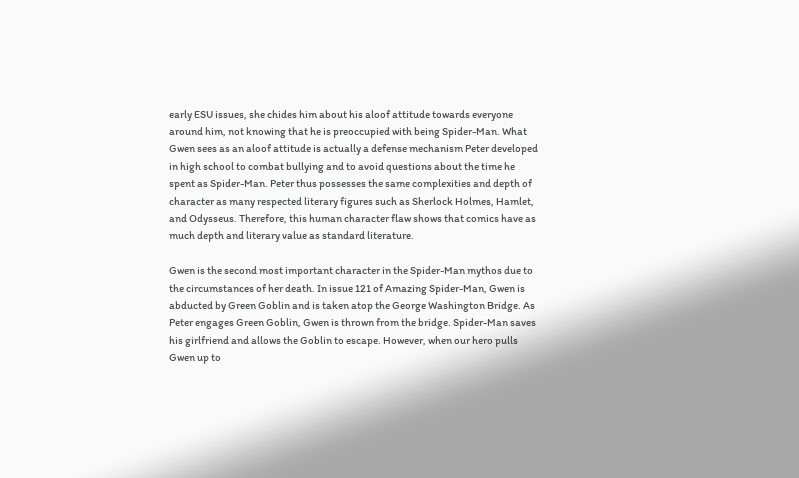early ESU issues, she chides him about his aloof attitude towards everyone around him, not knowing that he is preoccupied with being Spider-Man. What Gwen sees as an aloof attitude is actually a defense mechanism Peter developed in high school to combat bullying and to avoid questions about the time he spent as Spider-Man. Peter thus possesses the same complexities and depth of character as many respected literary figures such as Sherlock Holmes, Hamlet, and Odysseus. Therefore, this human character flaw shows that comics have as much depth and literary value as standard literature.

Gwen is the second most important character in the Spider-Man mythos due to the circumstances of her death. In issue 121 of Amazing Spider-Man, Gwen is abducted by Green Goblin and is taken atop the George Washington Bridge. As Peter engages Green Goblin, Gwen is thrown from the bridge. Spider-Man saves his girlfriend and allows the Goblin to escape. However, when our hero pulls Gwen up to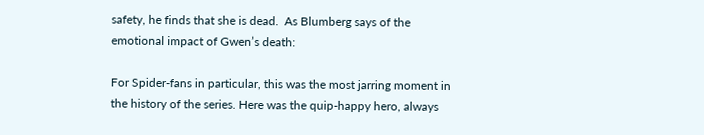safety, he finds that she is dead.  As Blumberg says of the emotional impact of Gwen’s death:

For Spider-fans in particular, this was the most jarring moment in the history of the series. Here was the quip-happy hero, always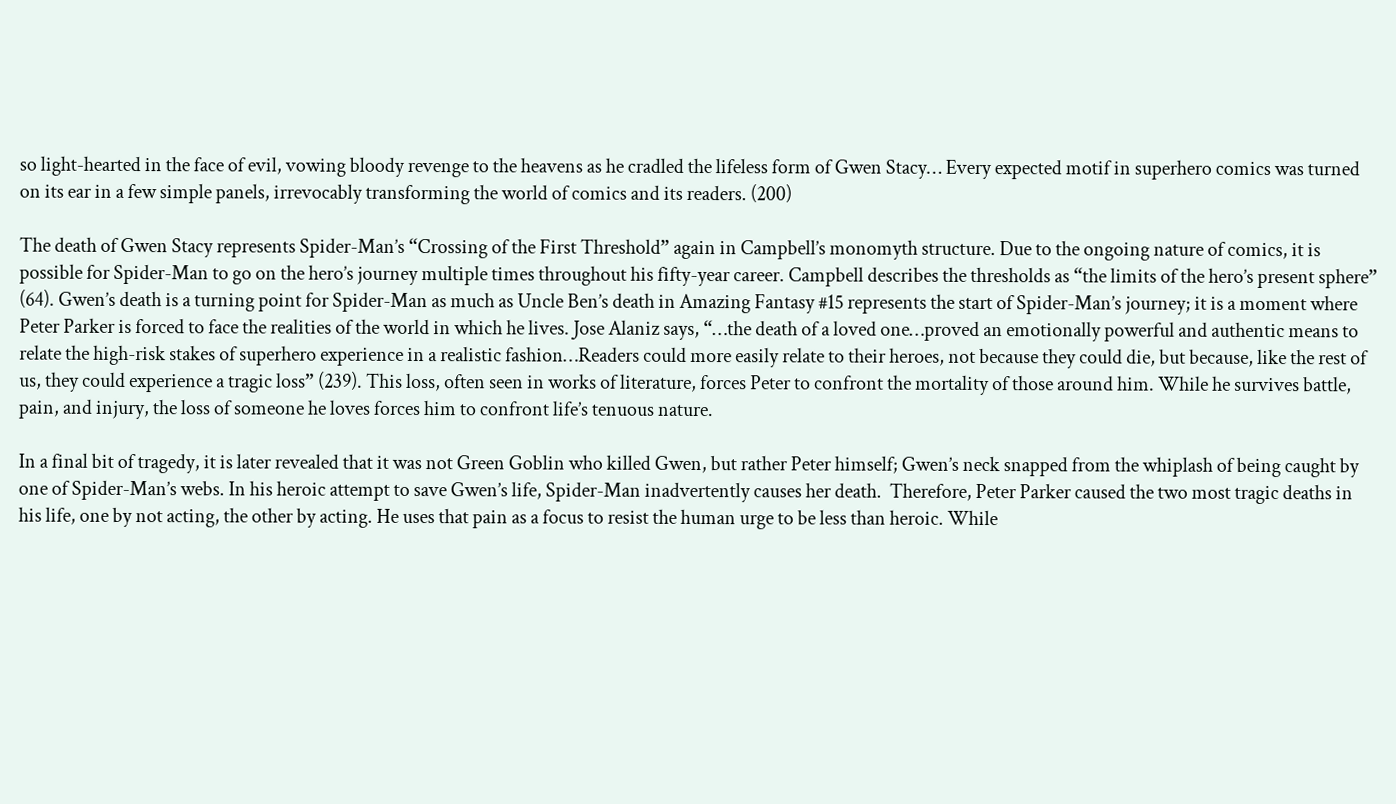so light-hearted in the face of evil, vowing bloody revenge to the heavens as he cradled the lifeless form of Gwen Stacy… Every expected motif in superhero comics was turned on its ear in a few simple panels, irrevocably transforming the world of comics and its readers. (200)

The death of Gwen Stacy represents Spider-Man’s “Crossing of the First Threshold” again in Campbell’s monomyth structure. Due to the ongoing nature of comics, it is possible for Spider-Man to go on the hero’s journey multiple times throughout his fifty-year career. Campbell describes the thresholds as “the limits of the hero’s present sphere” (64). Gwen’s death is a turning point for Spider-Man as much as Uncle Ben’s death in Amazing Fantasy #15 represents the start of Spider-Man’s journey; it is a moment where Peter Parker is forced to face the realities of the world in which he lives. Jose Alaniz says, “…the death of a loved one…proved an emotionally powerful and authentic means to relate the high-risk stakes of superhero experience in a realistic fashion…Readers could more easily relate to their heroes, not because they could die, but because, like the rest of us, they could experience a tragic loss” (239). This loss, often seen in works of literature, forces Peter to confront the mortality of those around him. While he survives battle, pain, and injury, the loss of someone he loves forces him to confront life’s tenuous nature.

In a final bit of tragedy, it is later revealed that it was not Green Goblin who killed Gwen, but rather Peter himself; Gwen’s neck snapped from the whiplash of being caught by one of Spider-Man’s webs. In his heroic attempt to save Gwen’s life, Spider-Man inadvertently causes her death.  Therefore, Peter Parker caused the two most tragic deaths in his life, one by not acting, the other by acting. He uses that pain as a focus to resist the human urge to be less than heroic. While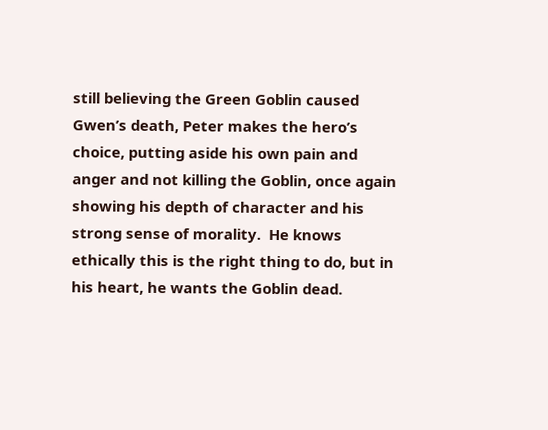still believing the Green Goblin caused Gwen’s death, Peter makes the hero’s choice, putting aside his own pain and anger and not killing the Goblin, once again showing his depth of character and his strong sense of morality.  He knows ethically this is the right thing to do, but in his heart, he wants the Goblin dead.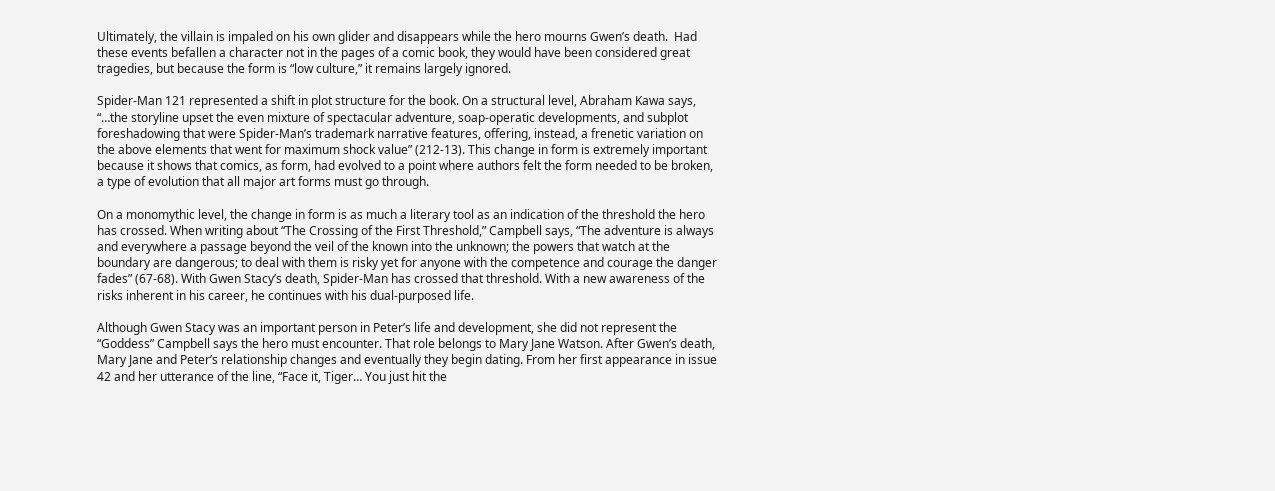Ultimately, the villain is impaled on his own glider and disappears while the hero mourns Gwen’s death.  Had these events befallen a character not in the pages of a comic book, they would have been considered great tragedies, but because the form is “low culture,” it remains largely ignored.

Spider-Man 121 represented a shift in plot structure for the book. On a structural level, Abraham Kawa says, “…the storyline upset the even mixture of spectacular adventure, soap-operatic developments, and subplot foreshadowing that were Spider-Man’s trademark narrative features, offering, instead, a frenetic variation on the above elements that went for maximum shock value” (212-13). This change in form is extremely important because it shows that comics, as form, had evolved to a point where authors felt the form needed to be broken, a type of evolution that all major art forms must go through.

On a monomythic level, the change in form is as much a literary tool as an indication of the threshold the hero has crossed. When writing about “The Crossing of the First Threshold,” Campbell says, “The adventure is always and everywhere a passage beyond the veil of the known into the unknown; the powers that watch at the boundary are dangerous; to deal with them is risky yet for anyone with the competence and courage the danger fades” (67-68). With Gwen Stacy’s death, Spider-Man has crossed that threshold. With a new awareness of the risks inherent in his career, he continues with his dual-purposed life.

Although Gwen Stacy was an important person in Peter’s life and development, she did not represent the “Goddess” Campbell says the hero must encounter. That role belongs to Mary Jane Watson. After Gwen’s death, Mary Jane and Peter’s relationship changes and eventually they begin dating. From her first appearance in issue 42 and her utterance of the line, “Face it, Tiger… You just hit the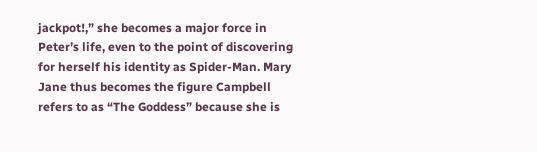jackpot!,” she becomes a major force in Peter’s life, even to the point of discovering for herself his identity as Spider-Man. Mary Jane thus becomes the figure Campbell refers to as “The Goddess” because she is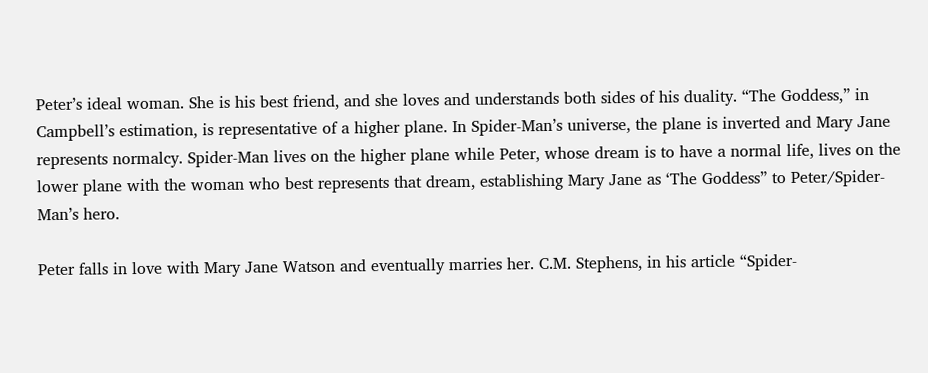Peter’s ideal woman. She is his best friend, and she loves and understands both sides of his duality. “The Goddess,” in Campbell’s estimation, is representative of a higher plane. In Spider-Man’s universe, the plane is inverted and Mary Jane represents normalcy. Spider-Man lives on the higher plane while Peter, whose dream is to have a normal life, lives on the lower plane with the woman who best represents that dream, establishing Mary Jane as ‘The Goddess” to Peter/Spider-Man’s hero.

Peter falls in love with Mary Jane Watson and eventually marries her. C.M. Stephens, in his article “Spider-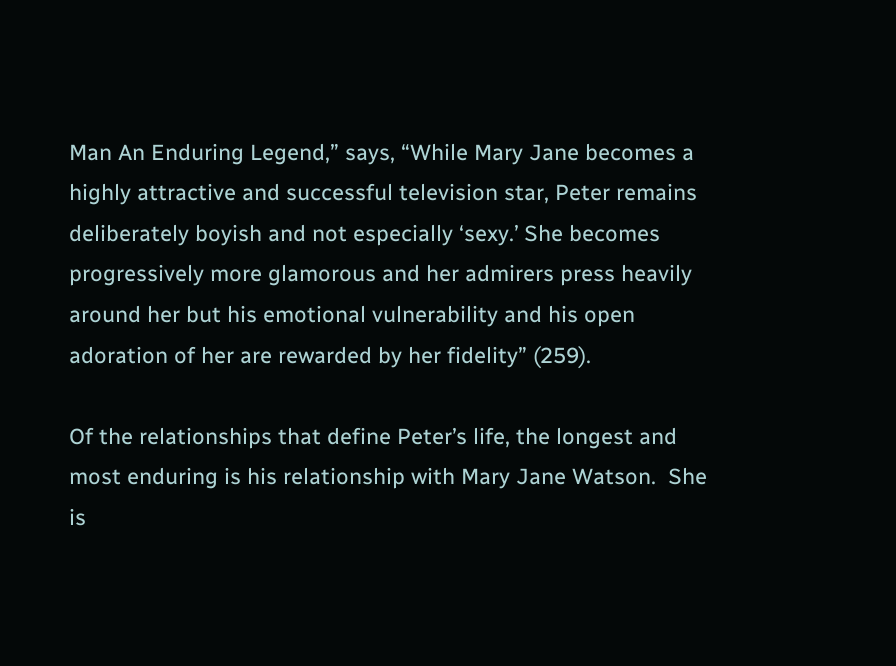Man An Enduring Legend,” says, “While Mary Jane becomes a highly attractive and successful television star, Peter remains deliberately boyish and not especially ‘sexy.’ She becomes progressively more glamorous and her admirers press heavily around her but his emotional vulnerability and his open adoration of her are rewarded by her fidelity” (259).

Of the relationships that define Peter’s life, the longest and most enduring is his relationship with Mary Jane Watson.  She is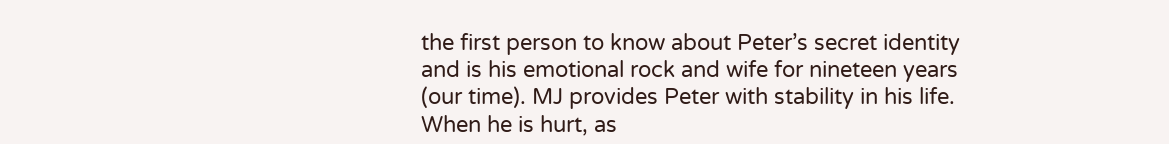the first person to know about Peter’s secret identity and is his emotional rock and wife for nineteen years (our time). MJ provides Peter with stability in his life. When he is hurt, as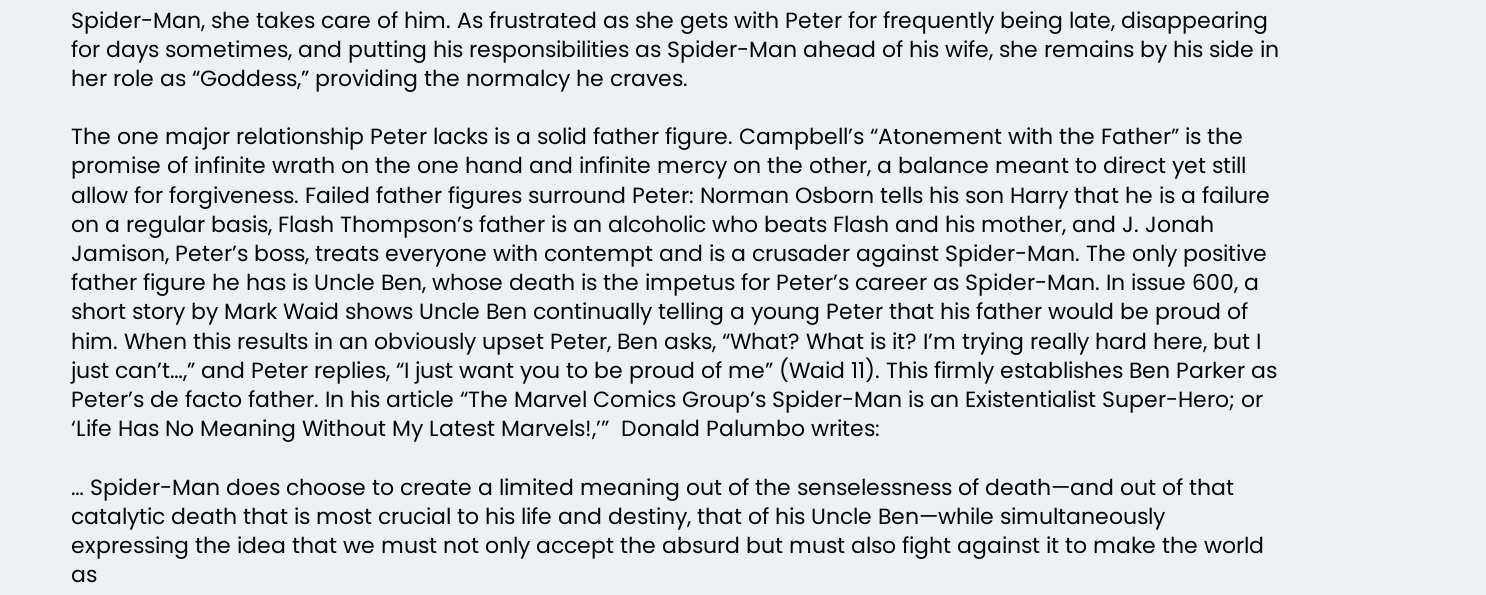Spider-Man, she takes care of him. As frustrated as she gets with Peter for frequently being late, disappearing for days sometimes, and putting his responsibilities as Spider-Man ahead of his wife, she remains by his side in her role as “Goddess,” providing the normalcy he craves.

The one major relationship Peter lacks is a solid father figure. Campbell’s “Atonement with the Father” is the promise of infinite wrath on the one hand and infinite mercy on the other, a balance meant to direct yet still allow for forgiveness. Failed father figures surround Peter: Norman Osborn tells his son Harry that he is a failure on a regular basis, Flash Thompson’s father is an alcoholic who beats Flash and his mother, and J. Jonah Jamison, Peter’s boss, treats everyone with contempt and is a crusader against Spider-Man. The only positive father figure he has is Uncle Ben, whose death is the impetus for Peter’s career as Spider-Man. In issue 600, a short story by Mark Waid shows Uncle Ben continually telling a young Peter that his father would be proud of him. When this results in an obviously upset Peter, Ben asks, “What? What is it? I’m trying really hard here, but I just can’t…,” and Peter replies, “I just want you to be proud of me” (Waid 11). This firmly establishes Ben Parker as Peter’s de facto father. In his article “The Marvel Comics Group’s Spider-Man is an Existentialist Super-Hero; or ‘Life Has No Meaning Without My Latest Marvels!,’”  Donald Palumbo writes:

… Spider-Man does choose to create a limited meaning out of the senselessness of death—and out of that catalytic death that is most crucial to his life and destiny, that of his Uncle Ben—while simultaneously expressing the idea that we must not only accept the absurd but must also fight against it to make the world as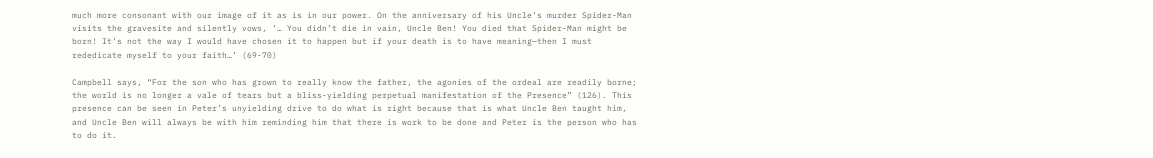much more consonant with our image of it as is in our power. On the anniversary of his Uncle’s murder Spider-Man visits the gravesite and silently vows, ‘… You didn’t die in vain, Uncle Ben! You died that Spider-Man might be born! It’s not the way I would have chosen it to happen but if your death is to have meaning—then I must rededicate myself to your faith…’ (69-70)

Campbell says, “For the son who has grown to really know the father, the agonies of the ordeal are readily borne; the world is no longer a vale of tears but a bliss-yielding perpetual manifestation of the Presence” (126). This presence can be seen in Peter’s unyielding drive to do what is right because that is what Uncle Ben taught him, and Uncle Ben will always be with him reminding him that there is work to be done and Peter is the person who has to do it.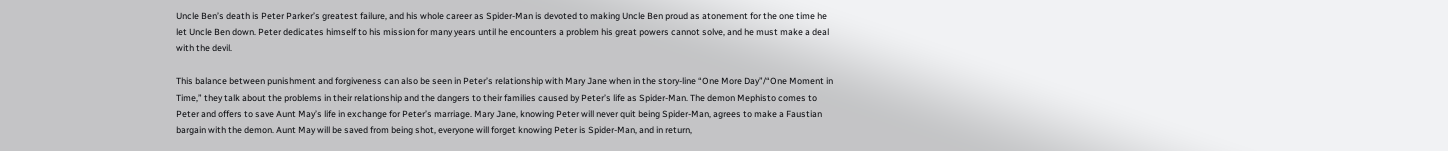Uncle Ben’s death is Peter Parker’s greatest failure, and his whole career as Spider-Man is devoted to making Uncle Ben proud as atonement for the one time he let Uncle Ben down. Peter dedicates himself to his mission for many years until he encounters a problem his great powers cannot solve, and he must make a deal with the devil.

This balance between punishment and forgiveness can also be seen in Peter’s relationship with Mary Jane when in the story-line “One More Day”/“One Moment in Time,” they talk about the problems in their relationship and the dangers to their families caused by Peter’s life as Spider-Man. The demon Mephisto comes to Peter and offers to save Aunt May’s life in exchange for Peter’s marriage. Mary Jane, knowing Peter will never quit being Spider-Man, agrees to make a Faustian bargain with the demon. Aunt May will be saved from being shot, everyone will forget knowing Peter is Spider-Man, and in return,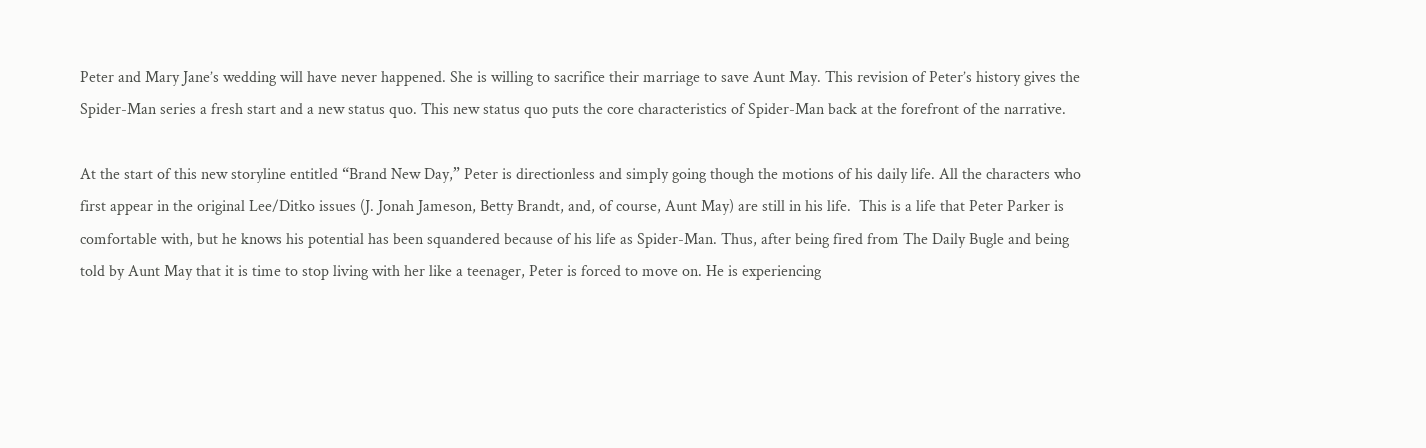Peter and Mary Jane’s wedding will have never happened. She is willing to sacrifice their marriage to save Aunt May. This revision of Peter’s history gives the Spider-Man series a fresh start and a new status quo. This new status quo puts the core characteristics of Spider-Man back at the forefront of the narrative.

At the start of this new storyline entitled “Brand New Day,” Peter is directionless and simply going though the motions of his daily life. All the characters who first appear in the original Lee/Ditko issues (J. Jonah Jameson, Betty Brandt, and, of course, Aunt May) are still in his life.  This is a life that Peter Parker is comfortable with, but he knows his potential has been squandered because of his life as Spider-Man. Thus, after being fired from The Daily Bugle and being told by Aunt May that it is time to stop living with her like a teenager, Peter is forced to move on. He is experiencing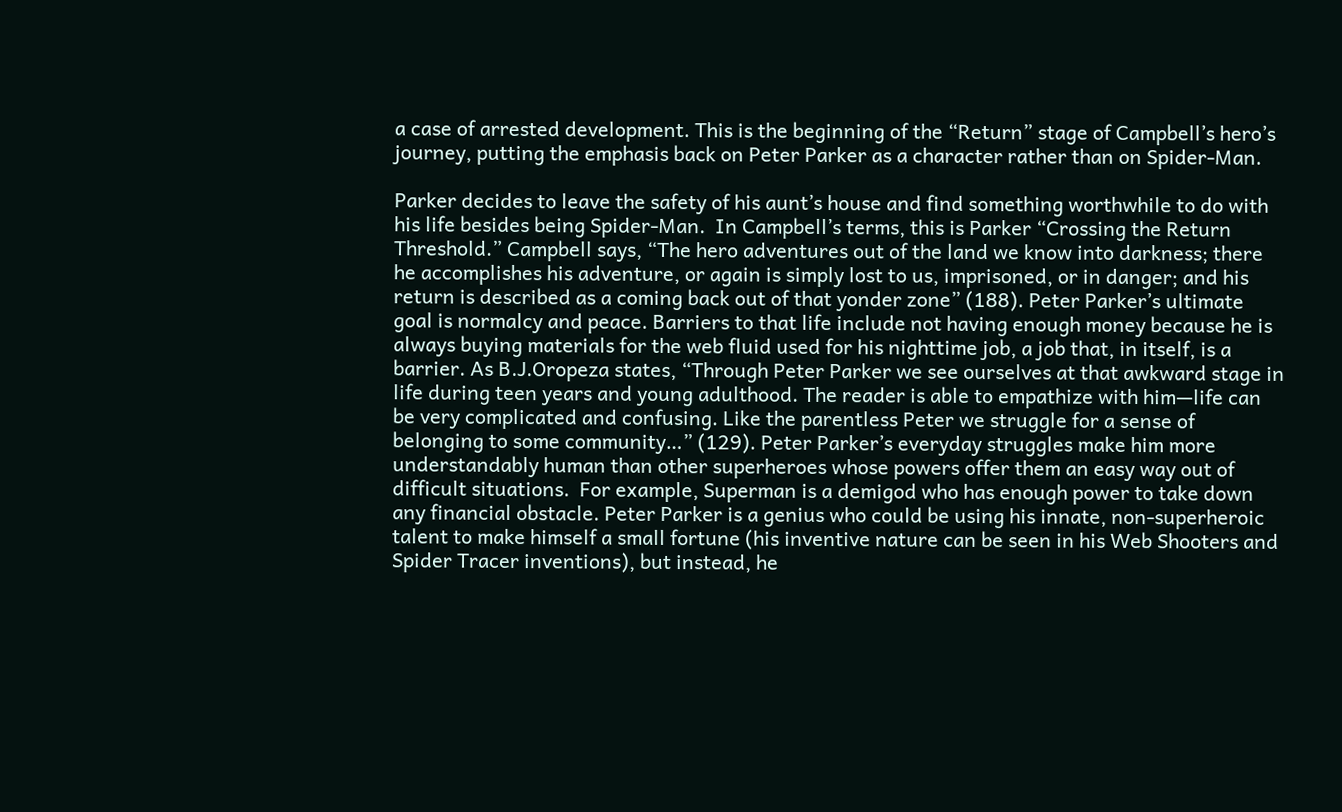a case of arrested development. This is the beginning of the “Return” stage of Campbell’s hero’s journey, putting the emphasis back on Peter Parker as a character rather than on Spider-Man.

Parker decides to leave the safety of his aunt’s house and find something worthwhile to do with his life besides being Spider-Man.  In Campbell’s terms, this is Parker “Crossing the Return Threshold.” Campbell says, “The hero adventures out of the land we know into darkness; there he accomplishes his adventure, or again is simply lost to us, imprisoned, or in danger; and his return is described as a coming back out of that yonder zone” (188). Peter Parker’s ultimate goal is normalcy and peace. Barriers to that life include not having enough money because he is always buying materials for the web fluid used for his nighttime job, a job that, in itself, is a barrier. As B.J.Oropeza states, “Through Peter Parker we see ourselves at that awkward stage in life during teen years and young adulthood. The reader is able to empathize with him—life can be very complicated and confusing. Like the parentless Peter we struggle for a sense of belonging to some community…” (129). Peter Parker’s everyday struggles make him more understandably human than other superheroes whose powers offer them an easy way out of difficult situations.  For example, Superman is a demigod who has enough power to take down any financial obstacle. Peter Parker is a genius who could be using his innate, non-superheroic talent to make himself a small fortune (his inventive nature can be seen in his Web Shooters and Spider Tracer inventions), but instead, he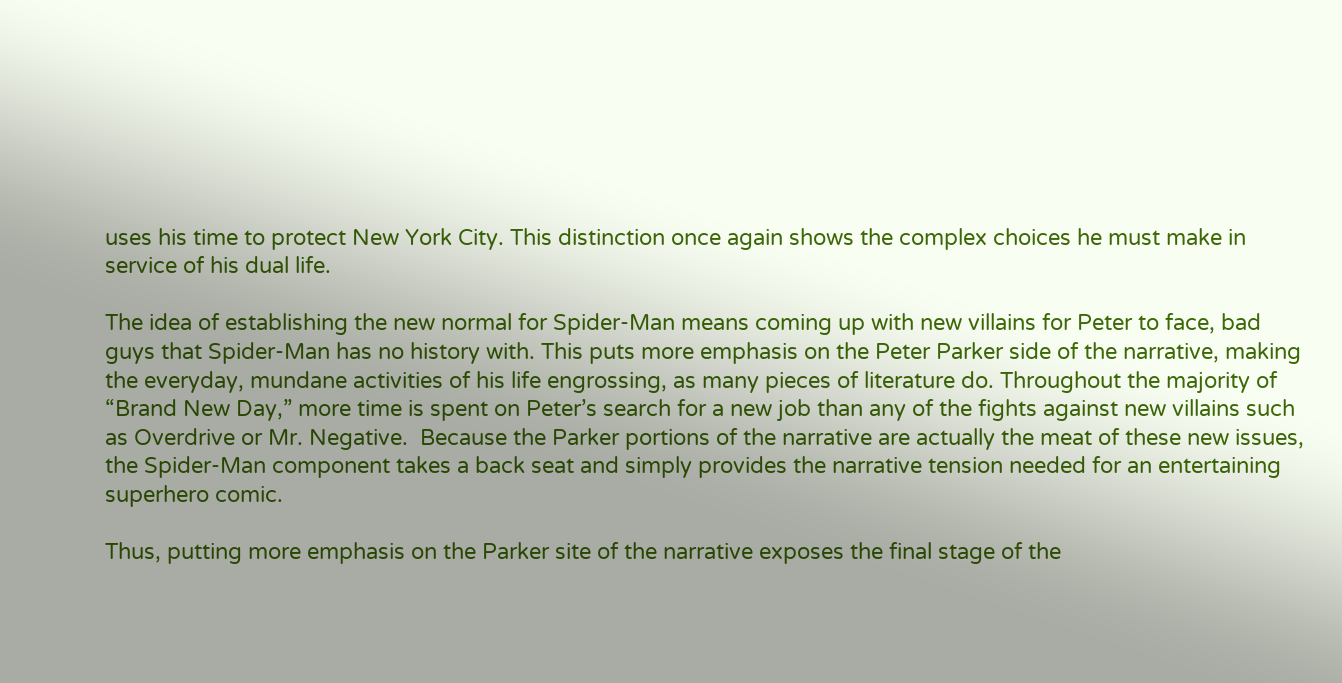uses his time to protect New York City. This distinction once again shows the complex choices he must make in service of his dual life.

The idea of establishing the new normal for Spider-Man means coming up with new villains for Peter to face, bad guys that Spider-Man has no history with. This puts more emphasis on the Peter Parker side of the narrative, making the everyday, mundane activities of his life engrossing, as many pieces of literature do. Throughout the majority of “Brand New Day,” more time is spent on Peter’s search for a new job than any of the fights against new villains such as Overdrive or Mr. Negative.  Because the Parker portions of the narrative are actually the meat of these new issues, the Spider-Man component takes a back seat and simply provides the narrative tension needed for an entertaining superhero comic.

Thus, putting more emphasis on the Parker site of the narrative exposes the final stage of the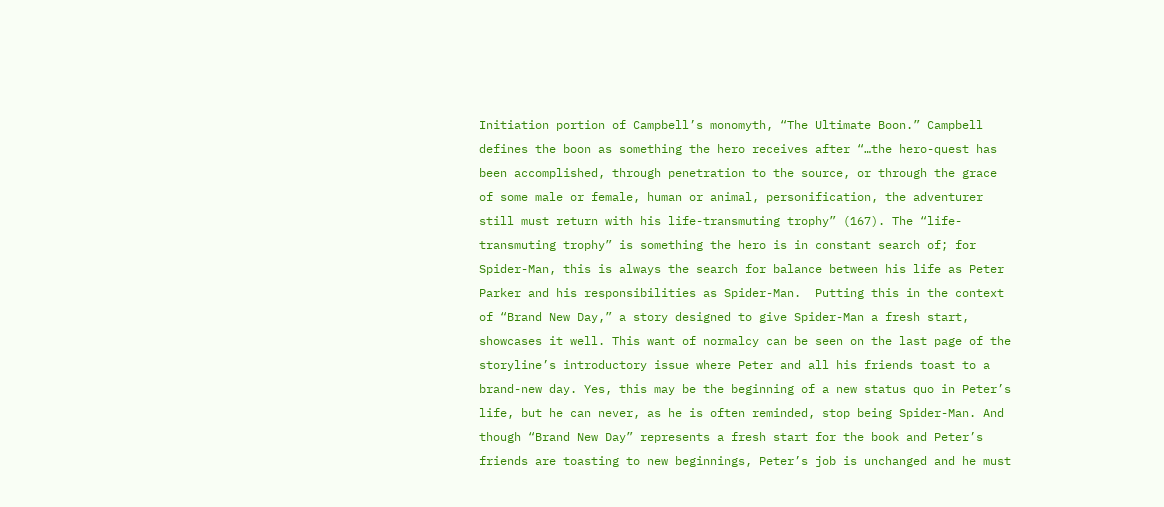Initiation portion of Campbell’s monomyth, “The Ultimate Boon.” Campbell defines the boon as something the hero receives after “…the hero-quest has been accomplished, through penetration to the source, or through the grace of some male or female, human or animal, personification, the adventurer still must return with his life-transmuting trophy” (167). The “life-transmuting trophy” is something the hero is in constant search of; for Spider-Man, this is always the search for balance between his life as Peter Parker and his responsibilities as Spider-Man.  Putting this in the context of “Brand New Day,” a story designed to give Spider-Man a fresh start, showcases it well. This want of normalcy can be seen on the last page of the storyline’s introductory issue where Peter and all his friends toast to a brand-new day. Yes, this may be the beginning of a new status quo in Peter’s life, but he can never, as he is often reminded, stop being Spider-Man. And though “Brand New Day” represents a fresh start for the book and Peter’s friends are toasting to new beginnings, Peter’s job is unchanged and he must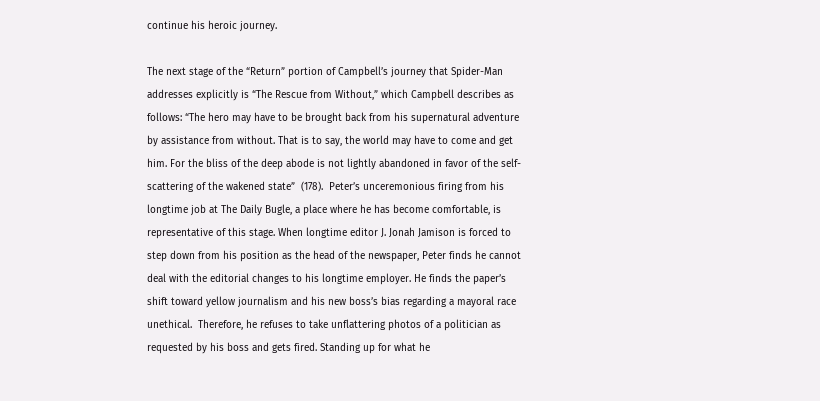continue his heroic journey.

The next stage of the “Return” portion of Campbell’s journey that Spider-Man addresses explicitly is “The Rescue from Without,” which Campbell describes as follows: “The hero may have to be brought back from his supernatural adventure by assistance from without. That is to say, the world may have to come and get him. For the bliss of the deep abode is not lightly abandoned in favor of the self-scattering of the wakened state”  (178).  Peter’s unceremonious firing from his longtime job at The Daily Bugle, a place where he has become comfortable, is representative of this stage. When longtime editor J. Jonah Jamison is forced to step down from his position as the head of the newspaper, Peter finds he cannot deal with the editorial changes to his longtime employer. He finds the paper’s shift toward yellow journalism and his new boss’s bias regarding a mayoral race unethical.  Therefore, he refuses to take unflattering photos of a politician as requested by his boss and gets fired. Standing up for what he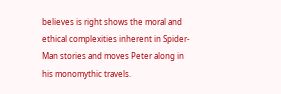believes is right shows the moral and ethical complexities inherent in Spider-Man stories and moves Peter along in his monomythic travels.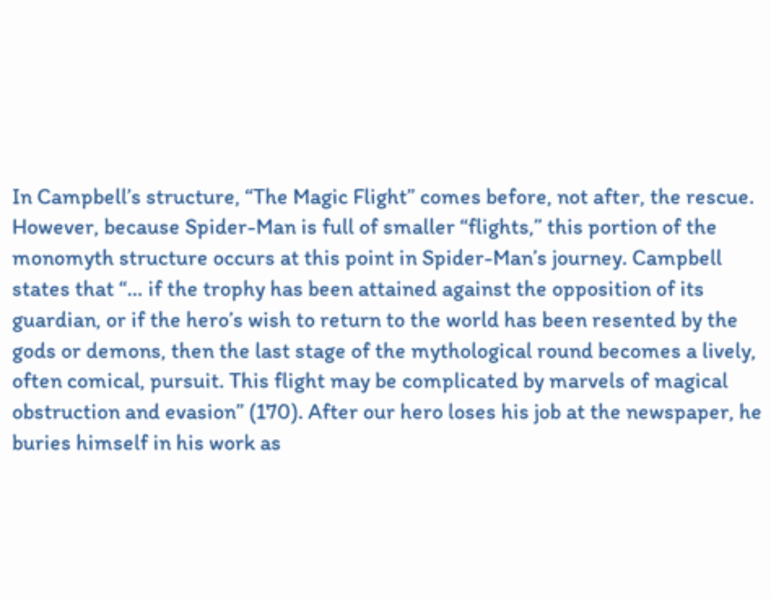In Campbell’s structure, “The Magic Flight” comes before, not after, the rescue.  However, because Spider-Man is full of smaller “flights,” this portion of the monomyth structure occurs at this point in Spider-Man’s journey. Campbell states that “… if the trophy has been attained against the opposition of its guardian, or if the hero’s wish to return to the world has been resented by the gods or demons, then the last stage of the mythological round becomes a lively, often comical, pursuit. This flight may be complicated by marvels of magical obstruction and evasion” (170). After our hero loses his job at the newspaper, he buries himself in his work as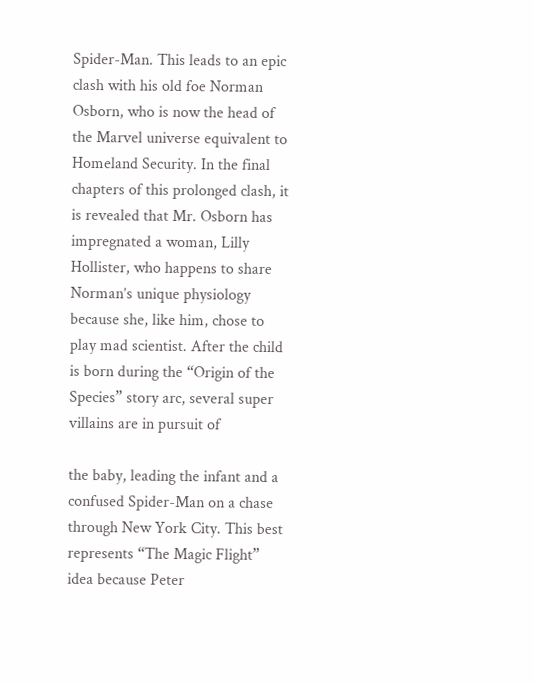Spider-Man. This leads to an epic clash with his old foe Norman Osborn, who is now the head of the Marvel universe equivalent to Homeland Security. In the final chapters of this prolonged clash, it is revealed that Mr. Osborn has impregnated a woman, Lilly Hollister, who happens to share Norman’s unique physiology because she, like him, chose to play mad scientist. After the child is born during the “Origin of the Species” story arc, several super villains are in pursuit of

the baby, leading the infant and a confused Spider-Man on a chase through New York City. This best represents “The Magic Flight” idea because Peter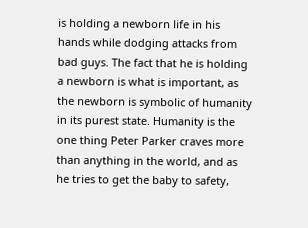is holding a newborn life in his hands while dodging attacks from bad guys. The fact that he is holding a newborn is what is important, as the newborn is symbolic of humanity in its purest state. Humanity is the one thing Peter Parker craves more than anything in the world, and as he tries to get the baby to safety,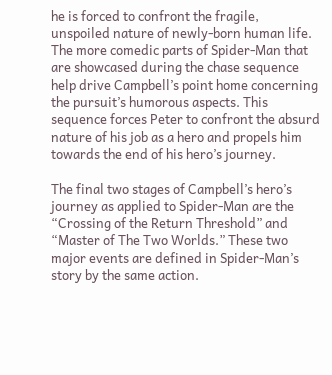he is forced to confront the fragile, unspoiled nature of newly-born human life. The more comedic parts of Spider-Man that are showcased during the chase sequence help drive Campbell’s point home concerning the pursuit’s humorous aspects. This sequence forces Peter to confront the absurd nature of his job as a hero and propels him towards the end of his hero’s journey.

The final two stages of Campbell’s hero’s journey as applied to Spider-Man are the “Crossing of the Return Threshold” and “Master of The Two Worlds.” These two major events are defined in Spider-Man’s story by the same action.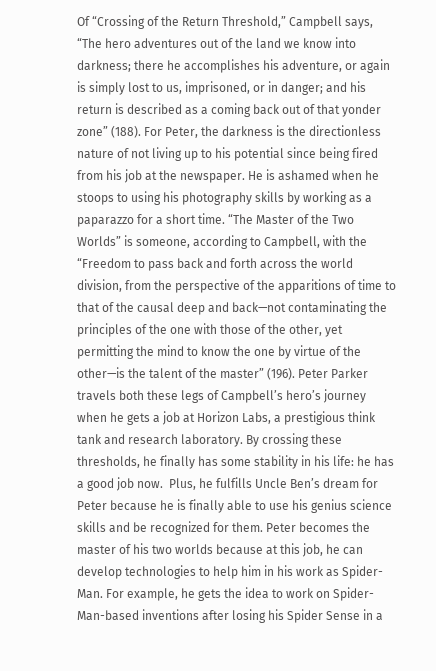Of “Crossing of the Return Threshold,” Campbell says, “The hero adventures out of the land we know into darkness; there he accomplishes his adventure, or again is simply lost to us, imprisoned, or in danger; and his return is described as a coming back out of that yonder zone” (188). For Peter, the darkness is the directionless nature of not living up to his potential since being fired from his job at the newspaper. He is ashamed when he stoops to using his photography skills by working as a paparazzo for a short time. “The Master of the Two Worlds” is someone, according to Campbell, with the “Freedom to pass back and forth across the world division, from the perspective of the apparitions of time to that of the causal deep and back—not contaminating the principles of the one with those of the other, yet permitting the mind to know the one by virtue of the other—is the talent of the master” (196). Peter Parker travels both these legs of Campbell’s hero’s journey when he gets a job at Horizon Labs, a prestigious think tank and research laboratory. By crossing these thresholds, he finally has some stability in his life: he has a good job now.  Plus, he fulfills Uncle Ben’s dream for Peter because he is finally able to use his genius science skills and be recognized for them. Peter becomes the master of his two worlds because at this job, he can develop technologies to help him in his work as Spider-Man. For example, he gets the idea to work on Spider-Man-based inventions after losing his Spider Sense in a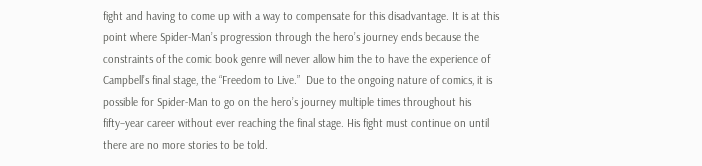fight and having to come up with a way to compensate for this disadvantage. It is at this point where Spider-Man’s progression through the hero’s journey ends because the constraints of the comic book genre will never allow him the to have the experience of Campbell’s final stage, the “Freedom to Live.”  Due to the ongoing nature of comics, it is possible for Spider-Man to go on the hero’s journey multiple times throughout his fifty–year career without ever reaching the final stage. His fight must continue on until there are no more stories to be told.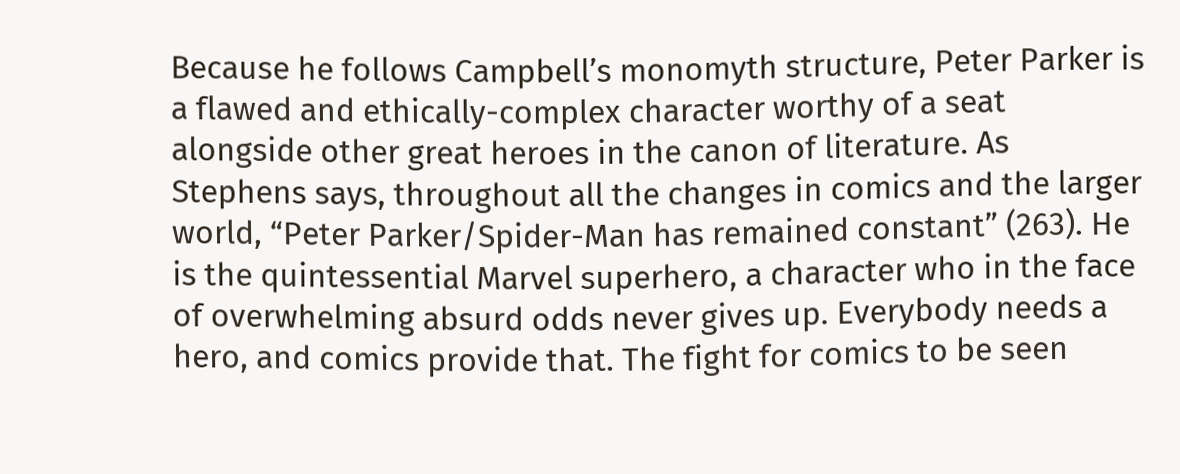Because he follows Campbell’s monomyth structure, Peter Parker is a flawed and ethically-complex character worthy of a seat alongside other great heroes in the canon of literature. As Stephens says, throughout all the changes in comics and the larger world, “Peter Parker/Spider-Man has remained constant” (263). He is the quintessential Marvel superhero, a character who in the face of overwhelming absurd odds never gives up. Everybody needs a hero, and comics provide that. The fight for comics to be seen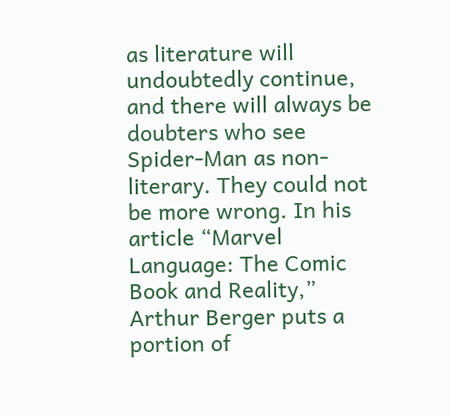as literature will undoubtedly continue, and there will always be doubters who see Spider-Man as non-literary. They could not be more wrong. In his article “Marvel Language: The Comic Book and Reality,” Arthur Berger puts a portion of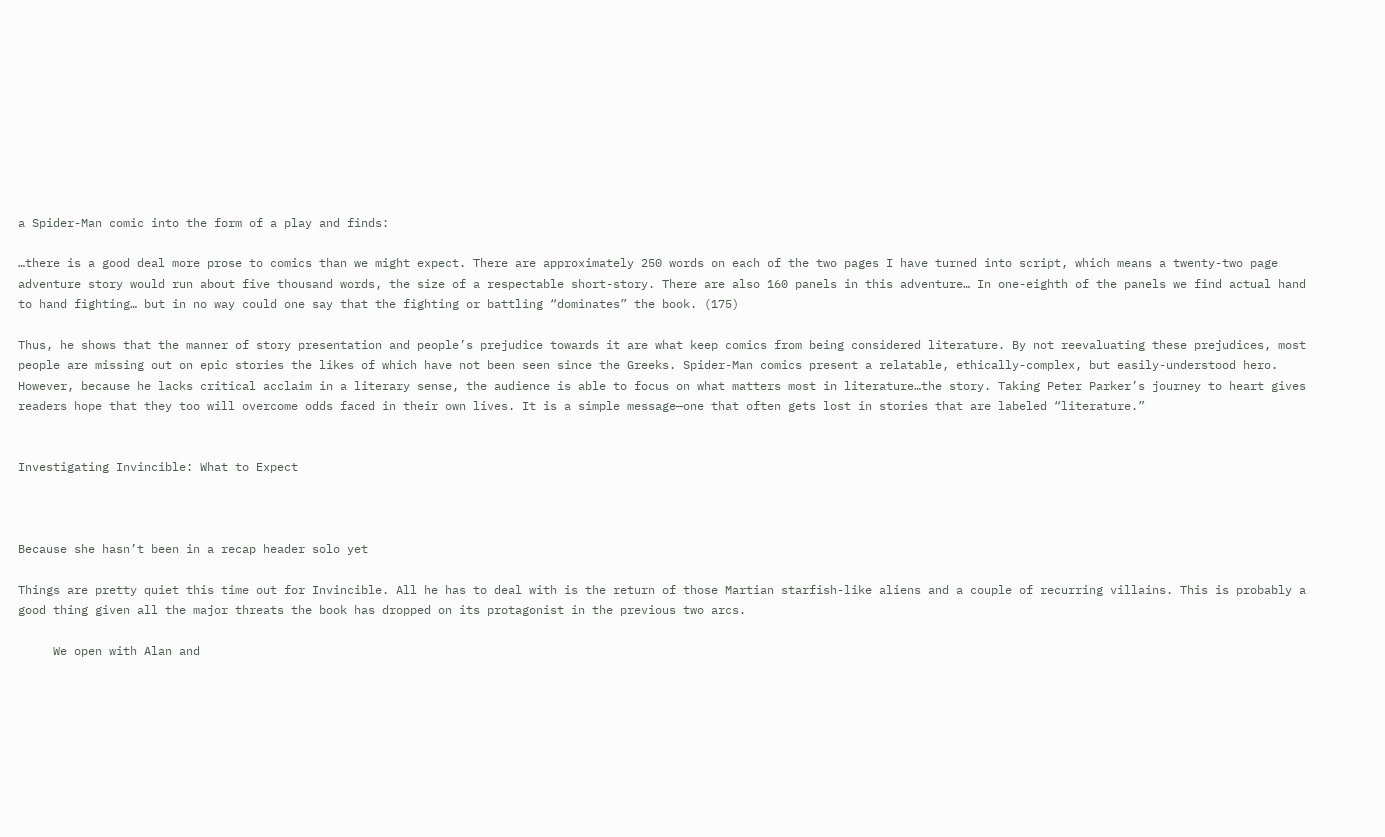a Spider-Man comic into the form of a play and finds:

…there is a good deal more prose to comics than we might expect. There are approximately 250 words on each of the two pages I have turned into script, which means a twenty-two page adventure story would run about five thousand words, the size of a respectable short-story. There are also 160 panels in this adventure… In one-eighth of the panels we find actual hand to hand fighting… but in no way could one say that the fighting or battling “dominates” the book. (175)

Thus, he shows that the manner of story presentation and people’s prejudice towards it are what keep comics from being considered literature. By not reevaluating these prejudices, most people are missing out on epic stories the likes of which have not been seen since the Greeks. Spider-Man comics present a relatable, ethically-complex, but easily-understood hero. However, because he lacks critical acclaim in a literary sense, the audience is able to focus on what matters most in literature…the story. Taking Peter Parker’s journey to heart gives readers hope that they too will overcome odds faced in their own lives. It is a simple message—one that often gets lost in stories that are labeled “literature.”


Investigating Invincible: What to Expect



Because she hasn’t been in a recap header solo yet

Things are pretty quiet this time out for Invincible. All he has to deal with is the return of those Martian starfish-like aliens and a couple of recurring villains. This is probably a good thing given all the major threats the book has dropped on its protagonist in the previous two arcs.

     We open with Alan and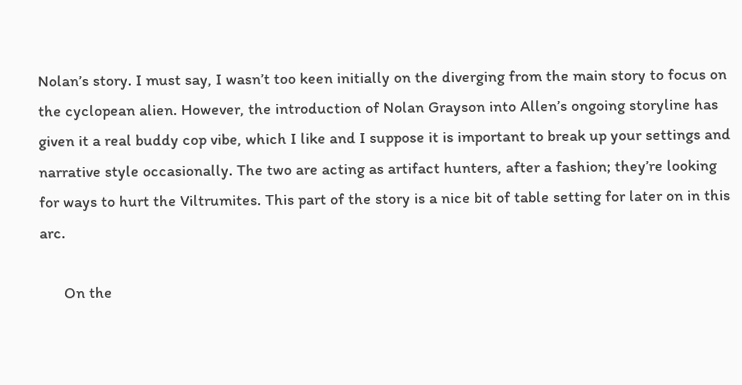Nolan’s story. I must say, I wasn’t too keen initially on the diverging from the main story to focus on the cyclopean alien. However, the introduction of Nolan Grayson into Allen’s ongoing storyline has given it a real buddy cop vibe, which I like and I suppose it is important to break up your settings and narrative style occasionally. The two are acting as artifact hunters, after a fashion; they’re looking for ways to hurt the Viltrumites. This part of the story is a nice bit of table setting for later on in this arc.

      On the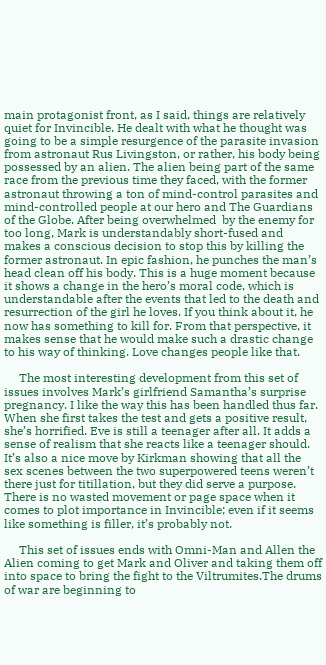main protagonist front, as I said, things are relatively quiet for Invincible. He dealt with what he thought was going to be a simple resurgence of the parasite invasion from astronaut Rus Livingston, or rather, his body being possessed by an alien. The alien being part of the same race from the previous time they faced, with the former astronaut throwing a ton of mind-control parasites and mind-controlled people at our hero and The Guardians of the Globe. After being overwhelmed  by the enemy for too long, Mark is understandably short-fused and makes a conscious decision to stop this by killing the former astronaut. In epic fashion, he punches the man’s head clean off his body. This is a huge moment because it shows a change in the hero’s moral code, which is understandable after the events that led to the death and resurrection of the girl he loves. If you think about it, he now has something to kill for. From that perspective, it makes sense that he would make such a drastic change to his way of thinking. Love changes people like that.

     The most interesting development from this set of issues involves Mark’s girlfriend Samantha’s surprise pregnancy. I like the way this has been handled thus far. When she first takes the test and gets a positive result, she’s horrified. Eve is still a teenager after all. It adds a sense of realism that she reacts like a teenager should. It’s also a nice move by Kirkman showing that all the sex scenes between the two superpowered teens weren’t there just for titillation, but they did serve a purpose. There is no wasted movement or page space when it comes to plot importance in Invincible; even if it seems like something is filler, it’s probably not.

     This set of issues ends with Omni-Man and Allen the Alien coming to get Mark and Oliver and taking them off into space to bring the fight to the Viltrumites.The drums of war are beginning to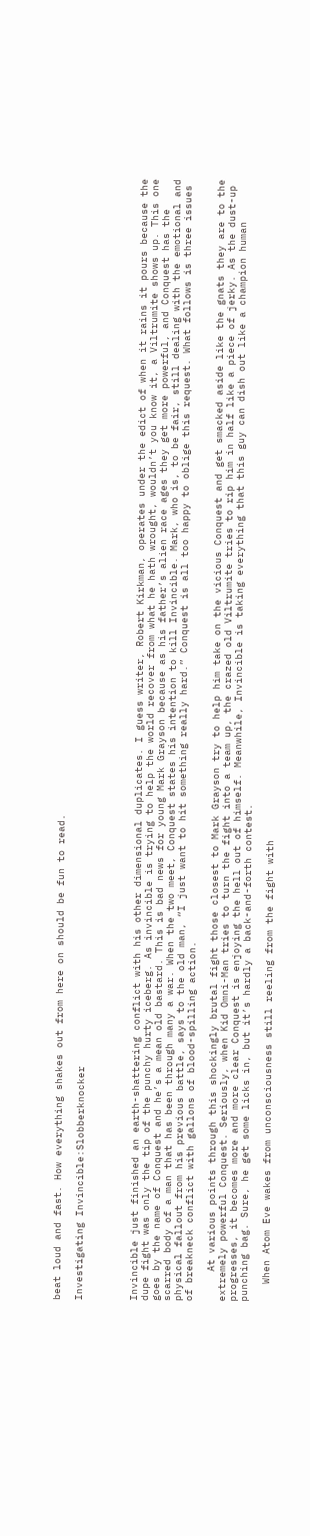beat loud and fast. How everything shakes out from here on should be fun to read.

Investigating Invincible:Slobberknocker




Invincible just finished an earth-shattering conflict with his other dimensional duplicates. I guess writer, Robert Kirkman, operates under the edict of when it rains it pours because the dupe fight was only the tip of the punchy hurty iceberg. As invincible is trying to help the world recover from what he hath wrought, wouldn’t you know it, a Viltrumite shows up. This one goes by the name of Conquest and he’s a mean old bastard. This is bad news for young Mark Grayson because as his father’s alien race ages they get more powerful, and Conquest has the scarred body of a man that has been through many a war. When the two meet, Conquest states his intention to kill Invincible. Mark, who is, to be fair, still dealing with the emotional and physical fallout from his previous battle, says to the old man, “I just want to hit something really hard.” Conquest is all too happy to oblige this request. What follows is three issues of breakneck conflict with gallons of blood-spilling action.

     At various points through this shockingly brutal fight those closest to Mark Grayson try to help him take on the vicious Conquest and get smacked aside like the gnats they are to the extremely powerful Conquest. Seriously, when Kid Omni-Man tries to turn the fight into a team up, the crazed old Viltrumite tries to rip him in half like a piece of jerky. As the dust-up progresses, it becomes more and more clear Conquest is enjoying the hell out of himself. Meanwhile, Invincible is taking everything that this guy can dish out like a champion human punching bag. Sure, he get some licks in, but it’s hardly a back-and-forth contest.

   When Atom Eve wakes from unconsciousness still reeling from the fight with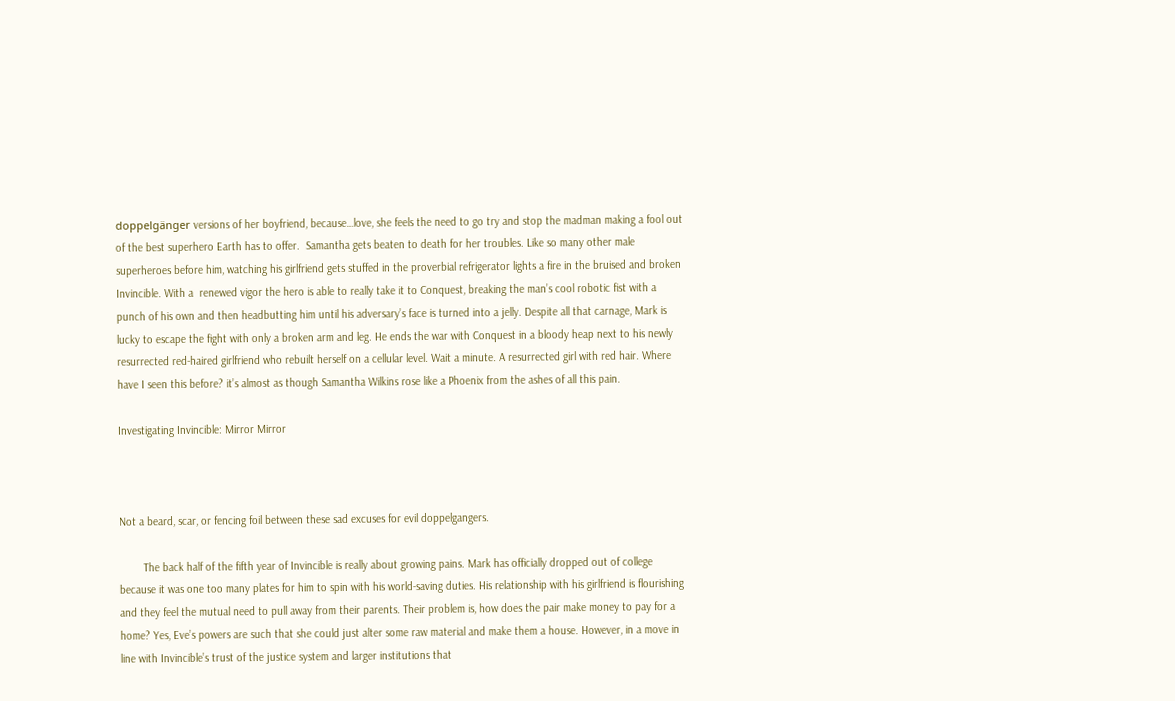doppelgänger versions of her boyfriend, because…love, she feels the need to go try and stop the madman making a fool out of the best superhero Earth has to offer.  Samantha gets beaten to death for her troubles. Like so many other male superheroes before him, watching his girlfriend gets stuffed in the proverbial refrigerator lights a fire in the bruised and broken Invincible. With a  renewed vigor the hero is able to really take it to Conquest, breaking the man’s cool robotic fist with a punch of his own and then headbutting him until his adversary’s face is turned into a jelly. Despite all that carnage, Mark is lucky to escape the fight with only a broken arm and leg. He ends the war with Conquest in a bloody heap next to his newly resurrected red-haired girlfriend who rebuilt herself on a cellular level. Wait a minute. A resurrected girl with red hair. Where have I seen this before? it’s almost as though Samantha Wilkins rose like a Phoenix from the ashes of all this pain.

Investigating Invincible: Mirror Mirror



Not a beard, scar, or fencing foil between these sad excuses for evil doppelgangers.

        The back half of the fifth year of Invincible is really about growing pains. Mark has officially dropped out of college because it was one too many plates for him to spin with his world-saving duties. His relationship with his girlfriend is flourishing and they feel the mutual need to pull away from their parents. Their problem is, how does the pair make money to pay for a home? Yes, Eve’s powers are such that she could just alter some raw material and make them a house. However, in a move in line with Invincible’s trust of the justice system and larger institutions that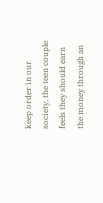keep order in our society, the teen couple feels they should earn the money through an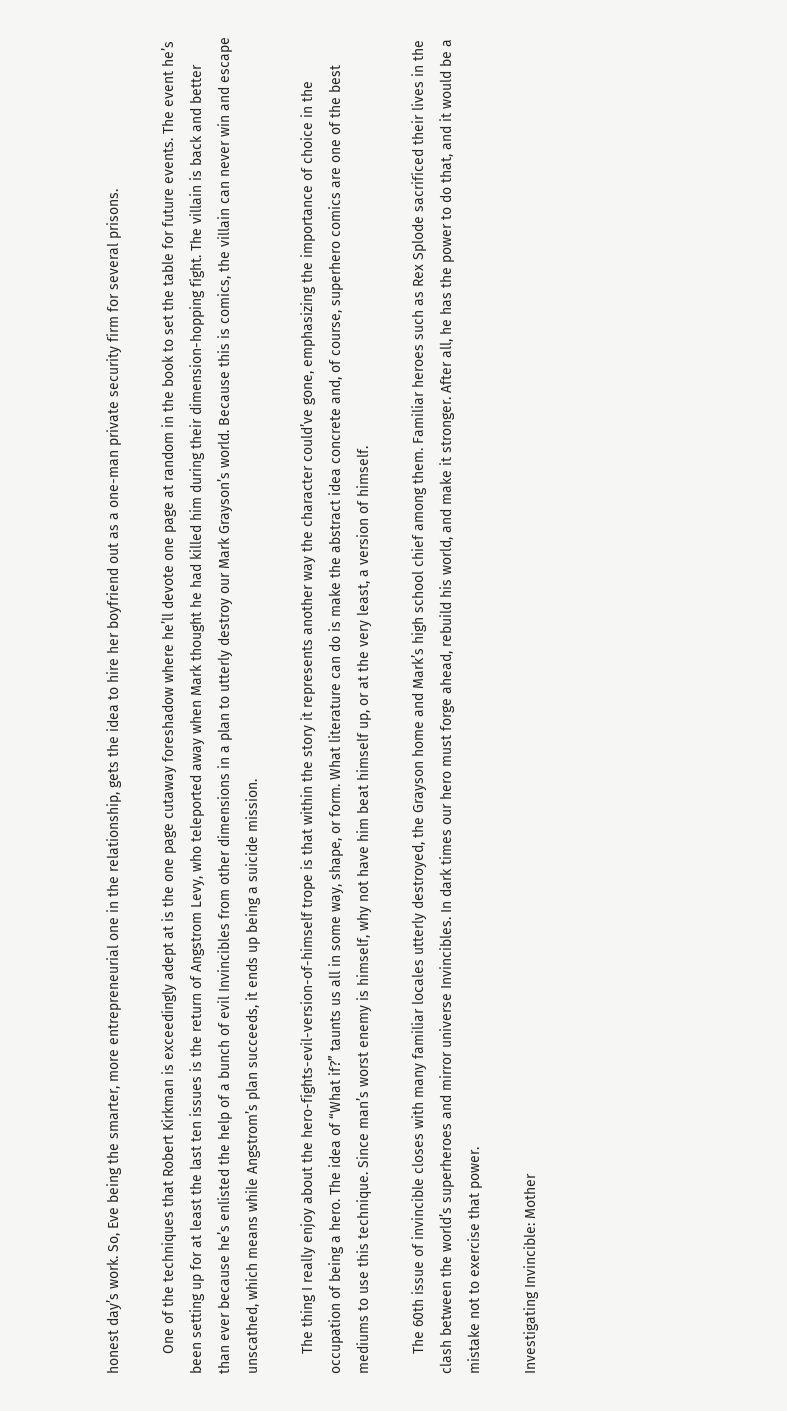honest day’s work. So, Eve being the smarter, more entrepreneurial one in the relationship, gets the idea to hire her boyfriend out as a one-man private security firm for several prisons.

     One of the techniques that Robert Kirkman is exceedingly adept at is the one page cutaway foreshadow where he’ll devote one page at random in the book to set the table for future events. The event he’s been setting up for at least the last ten issues is the return of Angstrom Levy, who teleported away when Mark thought he had killed him during their dimension-hopping fight. The villain is back and better than ever because he’s enlisted the help of a bunch of evil Invincibles from other dimensions in a plan to utterly destroy our Mark Grayson’s world. Because this is comics, the villain can never win and escape unscathed, which means while Angstrom’s plan succeeds, it ends up being a suicide mission.

     The thing I really enjoy about the hero-fights-evil-version-of-himself trope is that within the story it represents another way the character could’ve gone, emphasizing the importance of choice in the occupation of being a hero. The idea of “What if?” taunts us all in some way, shape, or form. What literature can do is make the abstract idea concrete and, of course, superhero comics are one of the best mediums to use this technique. Since man’s worst enemy is himself, why not have him beat himself up, or at the very least, a version of himself.

     The 60th issue of invincible closes with many familiar locales utterly destroyed, the Grayson home and Mark’s high school chief among them. Familiar heroes such as Rex Splode sacrificed their lives in the clash between the world’s superheroes and mirror universe Invincibles. In dark times our hero must forge ahead, rebuild his world, and make it stronger. After all, he has the power to do that, and it would be a mistake not to exercise that power.

Investigating Invincible: Mother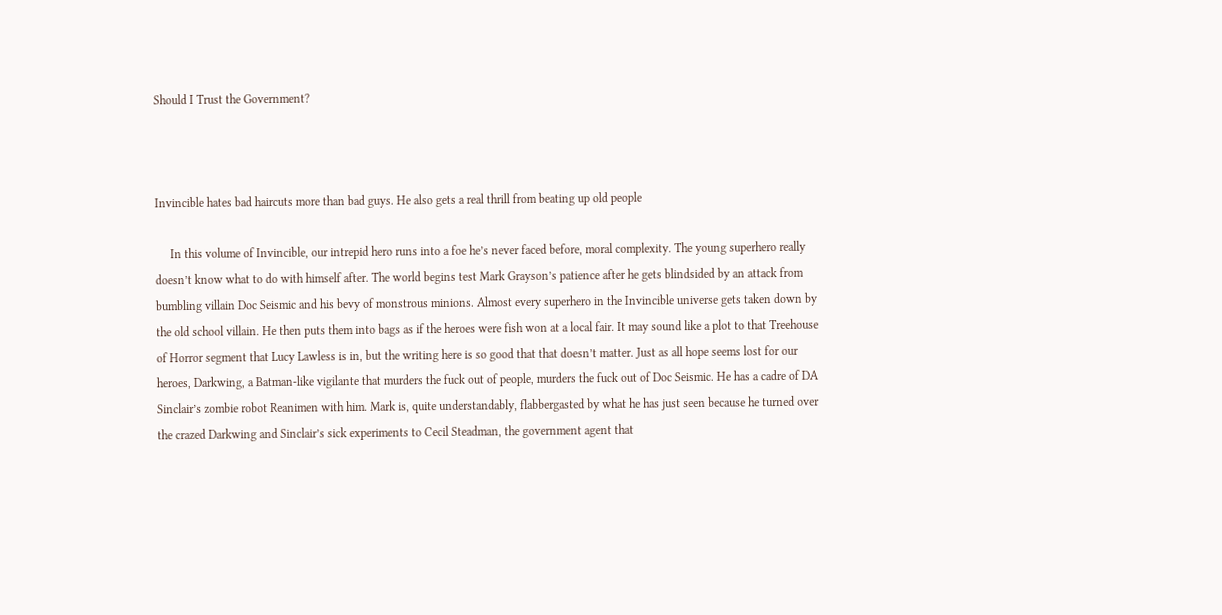Should I Trust the Government?



Invincible hates bad haircuts more than bad guys. He also gets a real thrill from beating up old people

     In this volume of Invincible, our intrepid hero runs into a foe he’s never faced before, moral complexity. The young superhero really doesn’t know what to do with himself after. The world begins test Mark Grayson’s patience after he gets blindsided by an attack from bumbling villain Doc Seismic and his bevy of monstrous minions. Almost every superhero in the Invincible universe gets taken down by the old school villain. He then puts them into bags as if the heroes were fish won at a local fair. It may sound like a plot to that Treehouse of Horror segment that Lucy Lawless is in, but the writing here is so good that that doesn’t matter. Just as all hope seems lost for our heroes, Darkwing, a Batman-like vigilante that murders the fuck out of people, murders the fuck out of Doc Seismic. He has a cadre of DA Sinclair’s zombie robot Reanimen with him. Mark is, quite understandably, flabbergasted by what he has just seen because he turned over the crazed Darkwing and Sinclair’s sick experiments to Cecil Steadman, the government agent that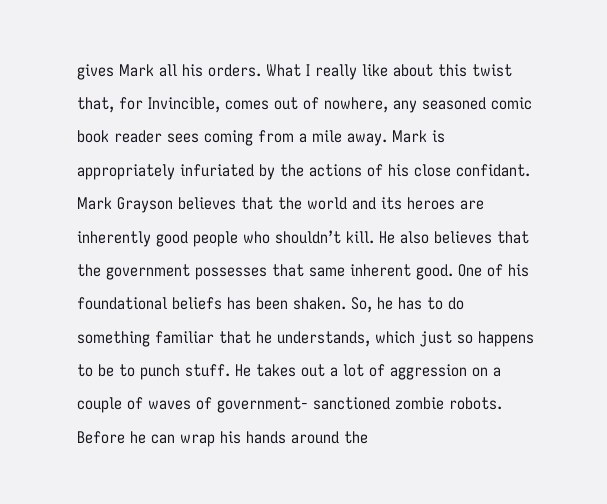gives Mark all his orders. What I really like about this twist that, for Invincible, comes out of nowhere, any seasoned comic book reader sees coming from a mile away. Mark is appropriately infuriated by the actions of his close confidant. Mark Grayson believes that the world and its heroes are inherently good people who shouldn’t kill. He also believes that the government possesses that same inherent good. One of his foundational beliefs has been shaken. So, he has to do something familiar that he understands, which just so happens to be to punch stuff. He takes out a lot of aggression on a couple of waves of government- sanctioned zombie robots. Before he can wrap his hands around the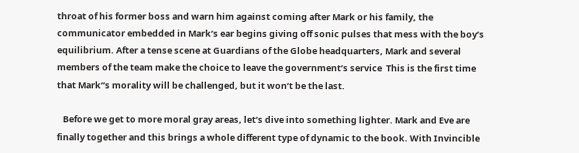throat of his former boss and warn him against coming after Mark or his family, the communicator embedded in Mark’s ear begins giving off sonic pulses that mess with the boy’s equilibrium. After a tense scene at Guardians of the Globe headquarters, Mark and several members of the team make the choice to leave the government’s service  This is the first time that Mark”s morality will be challenged, but it won’t be the last.

   Before we get to more moral gray areas, let’s dive into something lighter. Mark and Eve are finally together and this brings a whole different type of dynamic to the book. With Invincible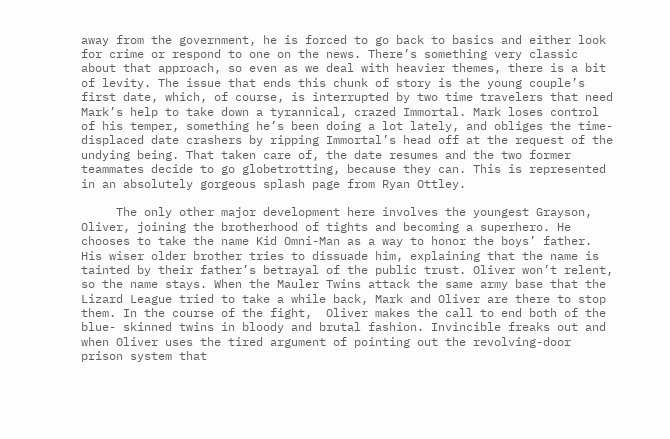away from the government, he is forced to go back to basics and either look for crime or respond to one on the news. There’s something very classic about that approach, so even as we deal with heavier themes, there is a bit of levity. The issue that ends this chunk of story is the young couple’s first date, which, of course, is interrupted by two time travelers that need Mark’s help to take down a tyrannical, crazed Immortal. Mark loses control of his temper, something he’s been doing a lot lately, and obliges the time-displaced date crashers by ripping Immortal’s head off at the request of the undying being. That taken care of, the date resumes and the two former teammates decide to go globetrotting, because they can. This is represented in an absolutely gorgeous splash page from Ryan Ottley.

     The only other major development here involves the youngest Grayson, Oliver, joining the brotherhood of tights and becoming a superhero. He chooses to take the name Kid Omni-Man as a way to honor the boys’ father. His wiser older brother tries to dissuade him, explaining that the name is tainted by their father’s betrayal of the public trust. Oliver won’t relent, so the name stays. When the Mauler Twins attack the same army base that the Lizard League tried to take a while back, Mark and Oliver are there to stop them. In the course of the fight,  Oliver makes the call to end both of the blue- skinned twins in bloody and brutal fashion. Invincible freaks out and when Oliver uses the tired argument of pointing out the revolving-door prison system that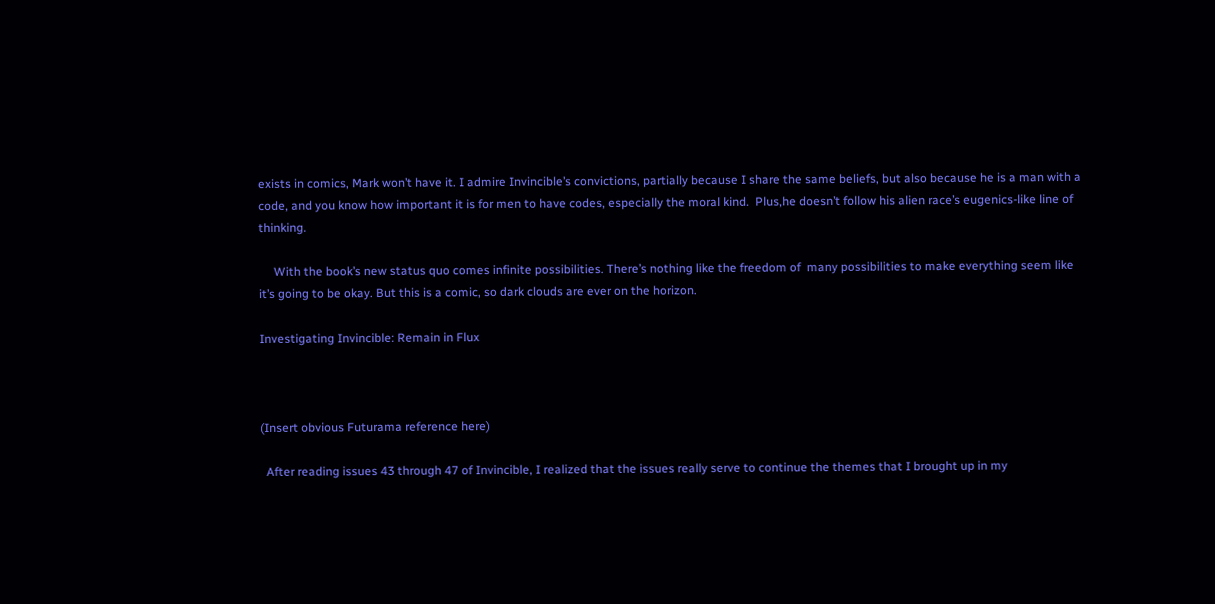exists in comics, Mark won’t have it. I admire Invincible’s convictions, partially because I share the same beliefs, but also because he is a man with a code, and you know how important it is for men to have codes, especially the moral kind.  Plus,he doesn’t follow his alien race’s eugenics-like line of thinking.

     With the book’s new status quo comes infinite possibilities. There’s nothing like the freedom of  many possibilities to make everything seem like it’s going to be okay. But this is a comic, so dark clouds are ever on the horizon.

Investigating Invincible: Remain in Flux



(Insert obvious Futurama reference here)

  After reading issues 43 through 47 of Invincible, I realized that the issues really serve to continue the themes that I brought up in my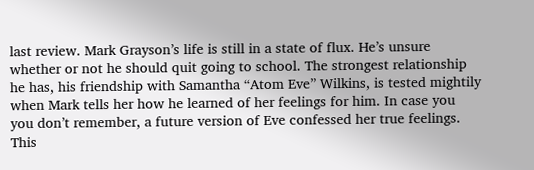last review. Mark Grayson’s life is still in a state of flux. He’s unsure whether or not he should quit going to school. The strongest relationship he has, his friendship with Samantha “Atom Eve” Wilkins, is tested mightily when Mark tells her how he learned of her feelings for him. In case you you don’t remember, a future version of Eve confessed her true feelings. This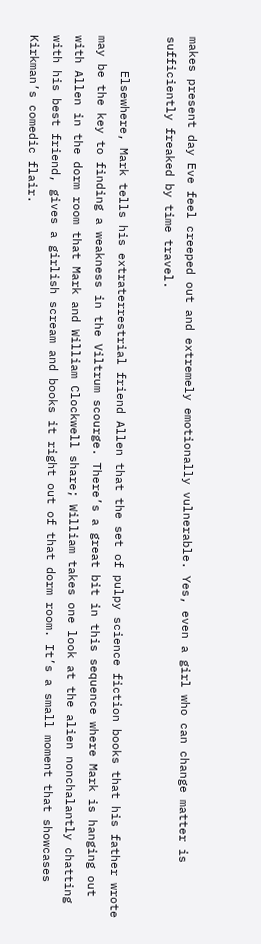makes present day Eve feel creeped out and extremely emotionally vulnerable. Yes, even a girl who can change matter is sufficiently freaked by time travel.

     Elsewhere, Mark tells his extraterrestrial friend Allen that the set of pulpy science fiction books that his father wrote may be the key to finding a weakness in the Viltrum scourge. There’s a great bit in this sequence where Mark is hanging out with Allen in the dorm room that Mark and William Clockwell share; William takes one look at the alien nonchalantly chatting with his best friend, gives a girlish scream and books it right out of that dorm room. It’s a small moment that showcases Kirkman’s comedic flair.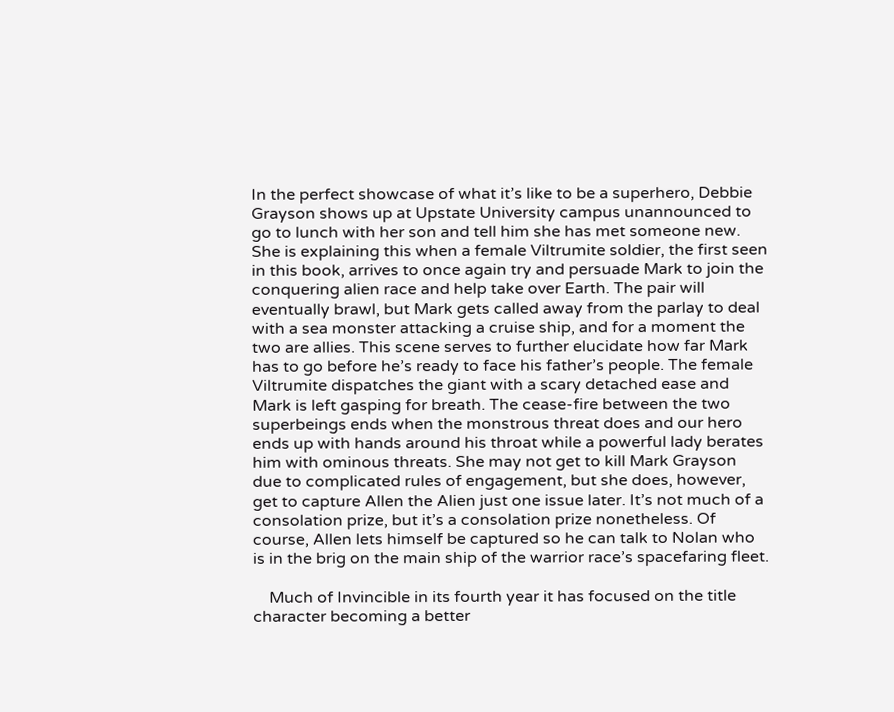In the perfect showcase of what it’s like to be a superhero, Debbie Grayson shows up at Upstate University campus unannounced to go to lunch with her son and tell him she has met someone new. She is explaining this when a female Viltrumite soldier, the first seen in this book, arrives to once again try and persuade Mark to join the conquering alien race and help take over Earth. The pair will eventually brawl, but Mark gets called away from the parlay to deal with a sea monster attacking a cruise ship, and for a moment the two are allies. This scene serves to further elucidate how far Mark has to go before he’s ready to face his father’s people. The female Viltrumite dispatches the giant with a scary detached ease and Mark is left gasping for breath. The cease-fire between the two superbeings ends when the monstrous threat does and our hero ends up with hands around his throat while a powerful lady berates him with ominous threats. She may not get to kill Mark Grayson due to complicated rules of engagement, but she does, however, get to capture Allen the Alien just one issue later. It’s not much of a consolation prize, but it’s a consolation prize nonetheless. Of course, Allen lets himself be captured so he can talk to Nolan who is in the brig on the main ship of the warrior race’s spacefaring fleet.

    Much of Invincible in its fourth year it has focused on the title character becoming a better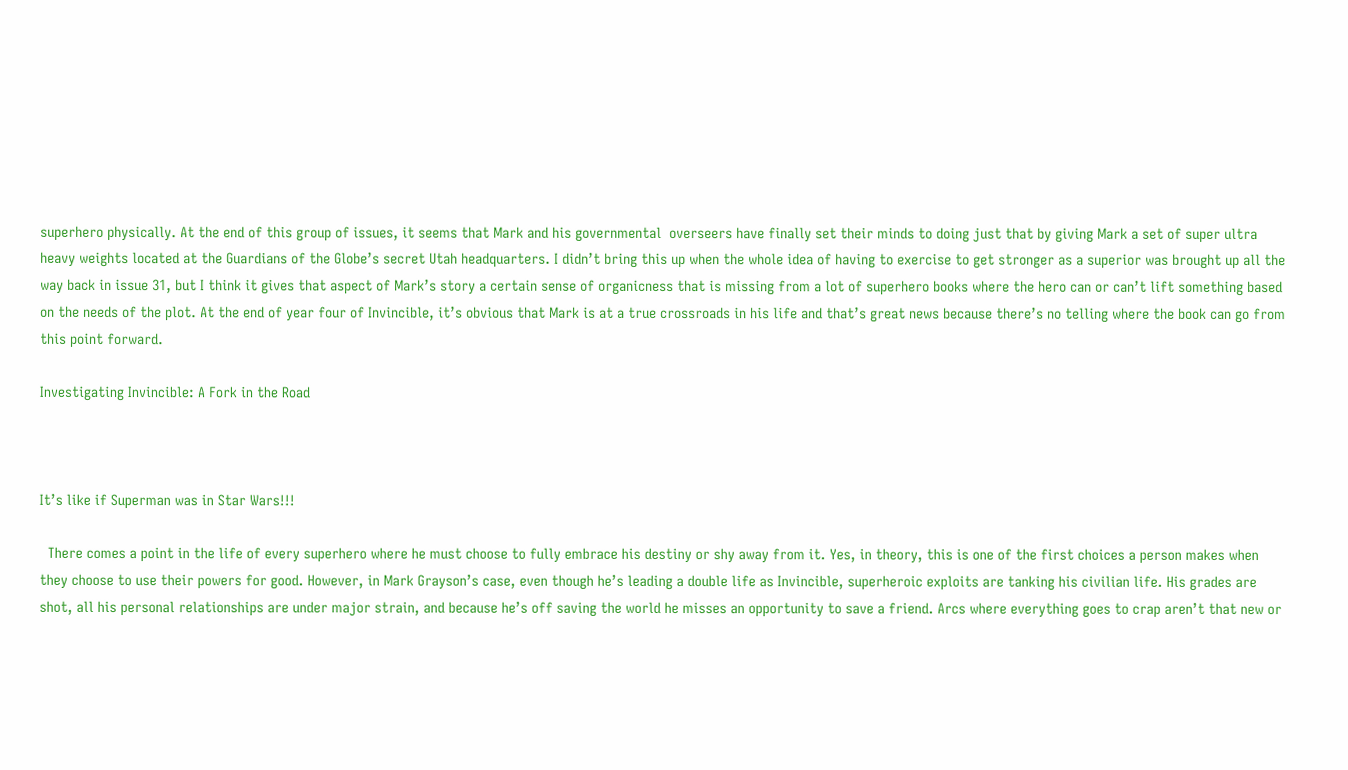superhero physically. At the end of this group of issues, it seems that Mark and his governmental  overseers have finally set their minds to doing just that by giving Mark a set of super ultra heavy weights located at the Guardians of the Globe’s secret Utah headquarters. I didn’t bring this up when the whole idea of having to exercise to get stronger as a superior was brought up all the way back in issue 31, but I think it gives that aspect of Mark’s story a certain sense of organicness that is missing from a lot of superhero books where the hero can or can’t lift something based on the needs of the plot. At the end of year four of Invincible, it’s obvious that Mark is at a true crossroads in his life and that’s great news because there’s no telling where the book can go from this point forward.

Investigating Invincible: A Fork in the Road



It’s like if Superman was in Star Wars!!!

  There comes a point in the life of every superhero where he must choose to fully embrace his destiny or shy away from it. Yes, in theory, this is one of the first choices a person makes when they choose to use their powers for good. However, in Mark Grayson’s case, even though he’s leading a double life as Invincible, superheroic exploits are tanking his civilian life. His grades are shot, all his personal relationships are under major strain, and because he’s off saving the world he misses an opportunity to save a friend. Arcs where everything goes to crap aren’t that new or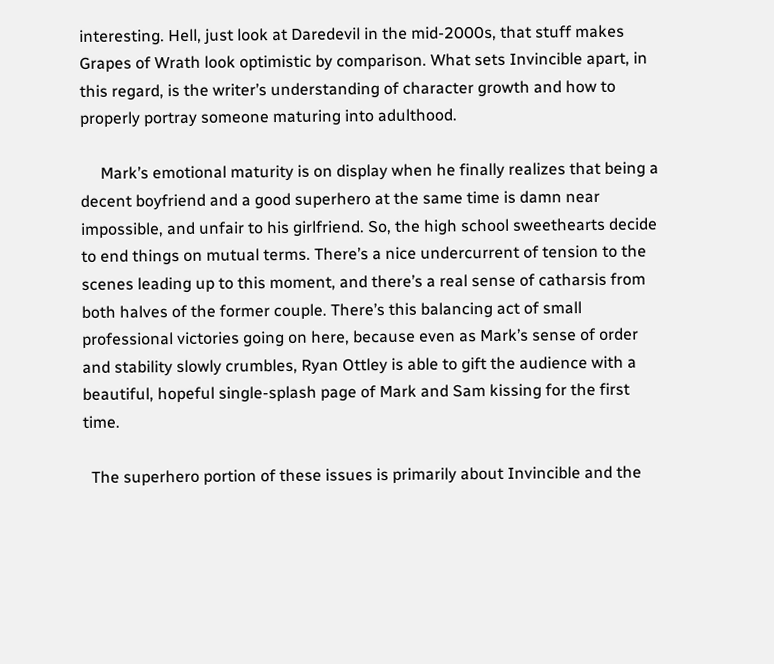interesting. Hell, just look at Daredevil in the mid-2000s, that stuff makes Grapes of Wrath look optimistic by comparison. What sets Invincible apart, in this regard, is the writer’s understanding of character growth and how to properly portray someone maturing into adulthood.

     Mark’s emotional maturity is on display when he finally realizes that being a decent boyfriend and a good superhero at the same time is damn near impossible, and unfair to his girlfriend. So, the high school sweethearts decide to end things on mutual terms. There’s a nice undercurrent of tension to the scenes leading up to this moment, and there’s a real sense of catharsis from both halves of the former couple. There’s this balancing act of small professional victories going on here, because even as Mark’s sense of order and stability slowly crumbles, Ryan Ottley is able to gift the audience with a beautiful, hopeful single-splash page of Mark and Sam kissing for the first time.

  The superhero portion of these issues is primarily about Invincible and the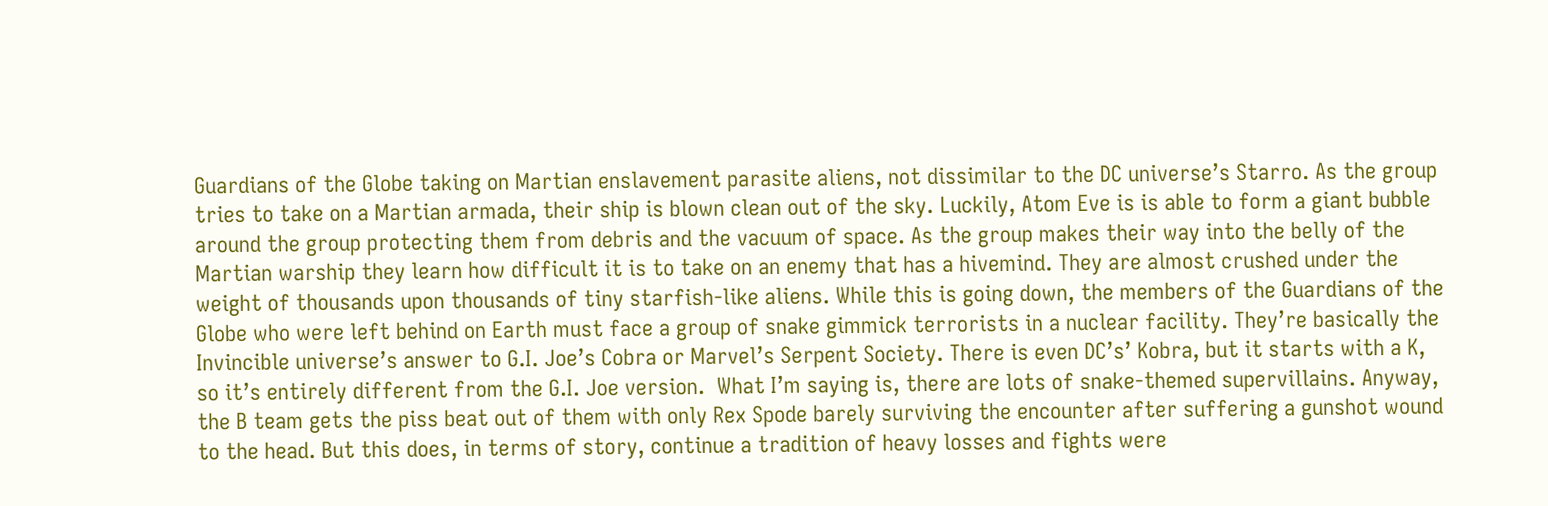Guardians of the Globe taking on Martian enslavement parasite aliens, not dissimilar to the DC universe’s Starro. As the group tries to take on a Martian armada, their ship is blown clean out of the sky. Luckily, Atom Eve is is able to form a giant bubble around the group protecting them from debris and the vacuum of space. As the group makes their way into the belly of the Martian warship they learn how difficult it is to take on an enemy that has a hivemind. They are almost crushed under the weight of thousands upon thousands of tiny starfish-like aliens. While this is going down, the members of the Guardians of the Globe who were left behind on Earth must face a group of snake gimmick terrorists in a nuclear facility. They’re basically the Invincible universe’s answer to G.I. Joe’s Cobra or Marvel’s Serpent Society. There is even DC’s’ Kobra, but it starts with a K, so it’s entirely different from the G.I. Joe version.  What I’m saying is, there are lots of snake-themed supervillains. Anyway, the B team gets the piss beat out of them with only Rex Spode barely surviving the encounter after suffering a gunshot wound to the head. But this does, in terms of story, continue a tradition of heavy losses and fights were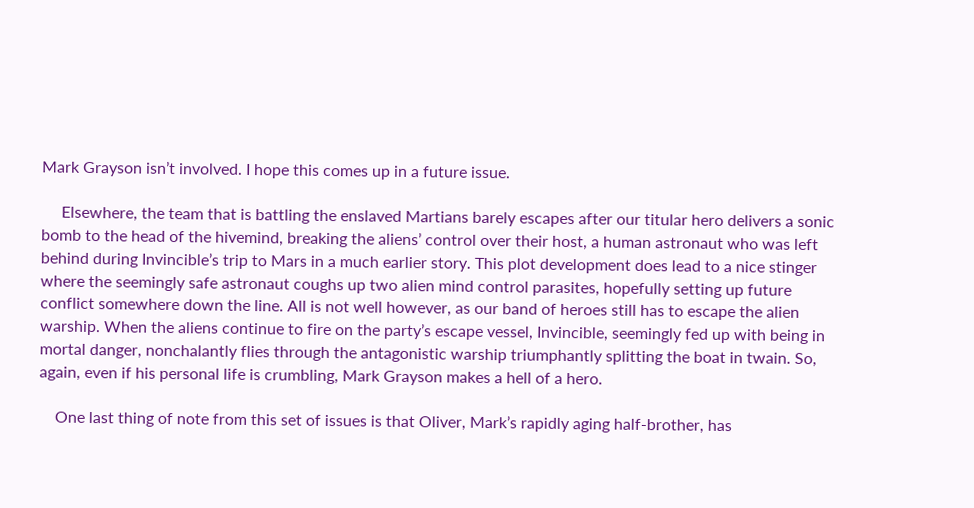Mark Grayson isn’t involved. I hope this comes up in a future issue.

     Elsewhere, the team that is battling the enslaved Martians barely escapes after our titular hero delivers a sonic bomb to the head of the hivemind, breaking the aliens’ control over their host, a human astronaut who was left behind during Invincible’s trip to Mars in a much earlier story. This plot development does lead to a nice stinger where the seemingly safe astronaut coughs up two alien mind control parasites, hopefully setting up future conflict somewhere down the line. All is not well however, as our band of heroes still has to escape the alien warship. When the aliens continue to fire on the party’s escape vessel, Invincible, seemingly fed up with being in mortal danger, nonchalantly flies through the antagonistic warship triumphantly splitting the boat in twain. So, again, even if his personal life is crumbling, Mark Grayson makes a hell of a hero.

    One last thing of note from this set of issues is that Oliver, Mark’s rapidly aging half-brother, has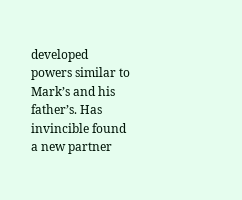developed powers similar to Mark’s and his father’s. Has invincible found a new partner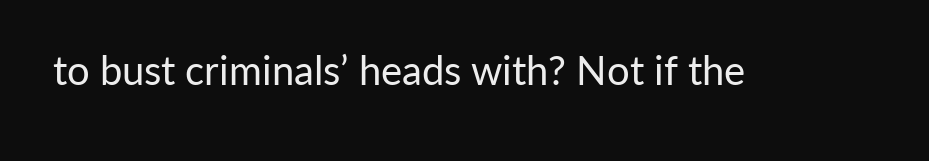to bust criminals’ heads with? Not if the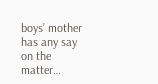boys’ mother has any say on the matter…